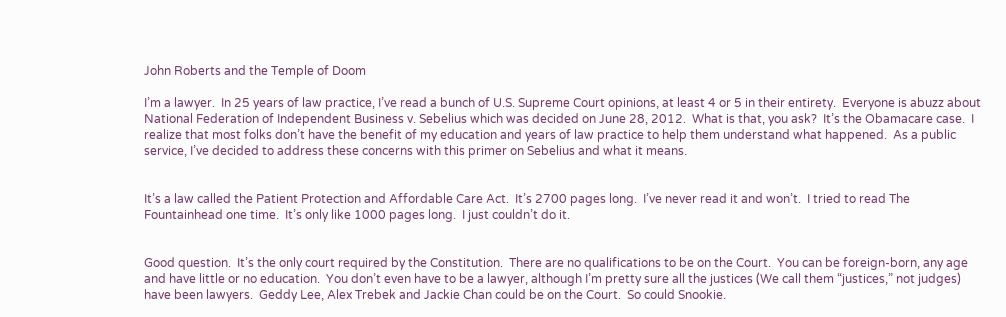John Roberts and the Temple of Doom

I’m a lawyer.  In 25 years of law practice, I’ve read a bunch of U.S. Supreme Court opinions, at least 4 or 5 in their entirety.  Everyone is abuzz about  National Federation of Independent Business v. Sebelius which was decided on June 28, 2012.  What is that, you ask?  It’s the Obamacare case.  I realize that most folks don’t have the benefit of my education and years of law practice to help them understand what happened.  As a public service, I’ve decided to address these concerns with this primer on Sebelius and what it means.


It’s a law called the Patient Protection and Affordable Care Act.  It’s 2700 pages long.  I’ve never read it and won’t.  I tried to read The Fountainhead one time.  It’s only like 1000 pages long.  I just couldn’t do it.


Good question.  It’s the only court required by the Constitution.  There are no qualifications to be on the Court.  You can be foreign-born, any age and have little or no education.  You don’t even have to be a lawyer, although I’m pretty sure all the justices (We call them “justices,” not judges) have been lawyers.  Geddy Lee, Alex Trebek and Jackie Chan could be on the Court.  So could Snookie.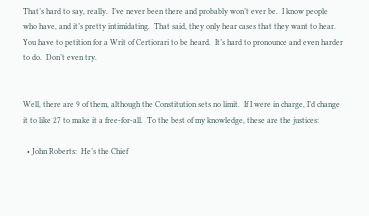That’s hard to say, really.  I’ve never been there and probably won’t ever be.  I know people who have, and it’s pretty intimidating.  That said, they only hear cases that they want to hear.  You have to petition for a Writ of Certiorari to be heard.  It’s hard to pronounce and even harder to do.  Don’t even try.


Well, there are 9 of them, although the Constitution sets no limit.  If I were in charge, I’d change it to like 27 to make it a free-for-all.  To the best of my knowledge, these are the justices:

  • John Roberts:  He’s the Chief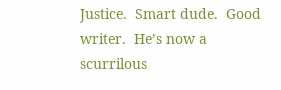Justice.  Smart dude.  Good writer.  He’s now a scurrilous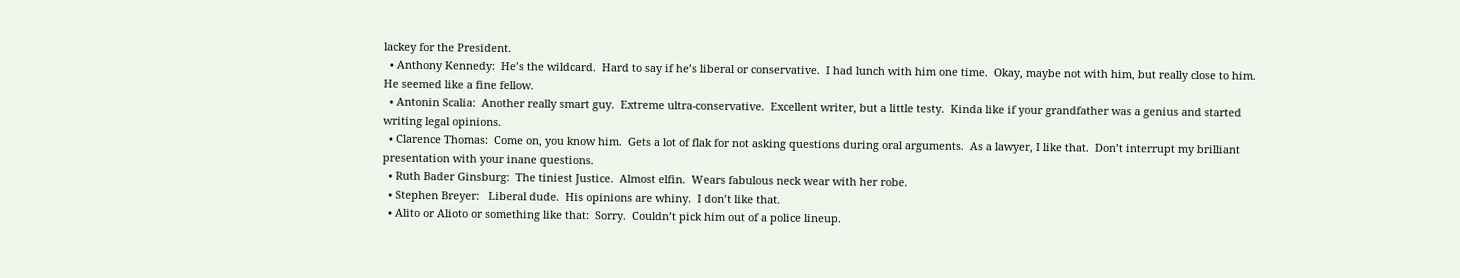lackey for the President.
  • Anthony Kennedy:  He’s the wildcard.  Hard to say if he’s liberal or conservative.  I had lunch with him one time.  Okay, maybe not with him, but really close to him.  He seemed like a fine fellow.
  • Antonin Scalia:  Another really smart guy.  Extreme ultra-conservative.  Excellent writer, but a little testy.  Kinda like if your grandfather was a genius and started writing legal opinions.
  • Clarence Thomas:  Come on, you know him.  Gets a lot of flak for not asking questions during oral arguments.  As a lawyer, I like that.  Don’t interrupt my brilliant presentation with your inane questions.
  • Ruth Bader Ginsburg:  The tiniest Justice.  Almost elfin.  Wears fabulous neck wear with her robe.
  • Stephen Breyer:   Liberal dude.  His opinions are whiny.  I don’t like that.
  • Alito or Alioto or something like that:  Sorry.  Couldn’t pick him out of a police lineup.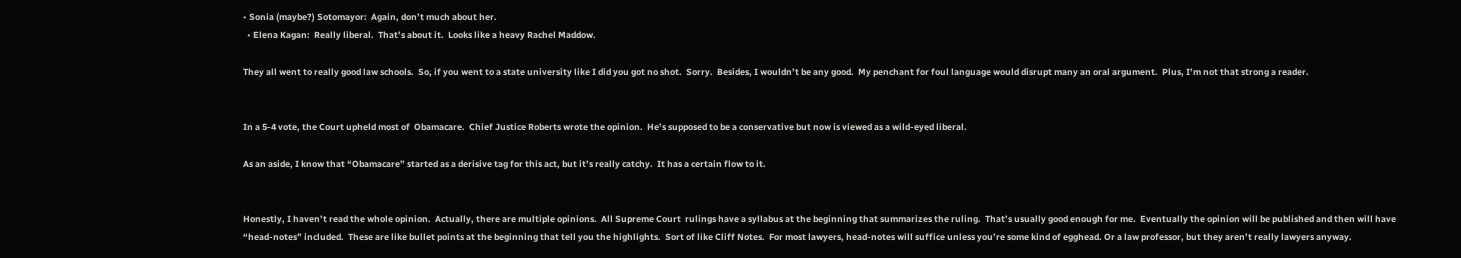• Sonia (maybe?) Sotomayor:  Again, don’t much about her.
  • Elena Kagan:  Really liberal.  That’s about it.  Looks like a heavy Rachel Maddow.

They all went to really good law schools.  So, if you went to a state university like I did you got no shot.  Sorry.  Besides, I wouldn’t be any good.  My penchant for foul language would disrupt many an oral argument.  Plus, I’m not that strong a reader.


In a 5-4 vote, the Court upheld most of  Obamacare.  Chief Justice Roberts wrote the opinion.  He’s supposed to be a conservative but now is viewed as a wild-eyed liberal.

As an aside, I know that “Obamacare” started as a derisive tag for this act, but it’s really catchy.  It has a certain flow to it.


Honestly, I haven’t read the whole opinion.  Actually, there are multiple opinions.  All Supreme Court  rulings have a syllabus at the beginning that summarizes the ruling.  That’s usually good enough for me.  Eventually the opinion will be published and then will have “head-notes” included.  These are like bullet points at the beginning that tell you the highlights.  Sort of like Cliff Notes.  For most lawyers, head-notes will suffice unless you’re some kind of egghead. Or a law professor, but they aren’t really lawyers anyway.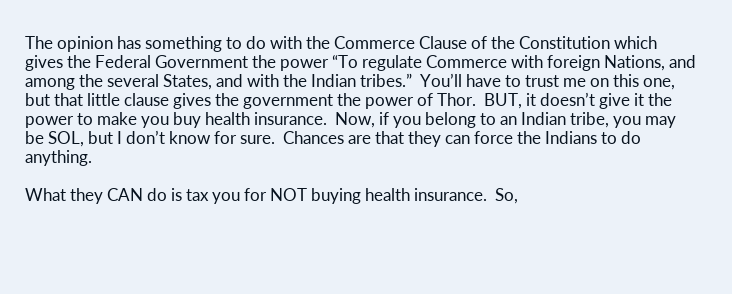The opinion has something to do with the Commerce Clause of the Constitution which gives the Federal Government the power “To regulate Commerce with foreign Nations, and among the several States, and with the Indian tribes.”  You’ll have to trust me on this one, but that little clause gives the government the power of Thor.  BUT, it doesn’t give it the power to make you buy health insurance.  Now, if you belong to an Indian tribe, you may be SOL, but I don’t know for sure.  Chances are that they can force the Indians to do anything.

What they CAN do is tax you for NOT buying health insurance.  So,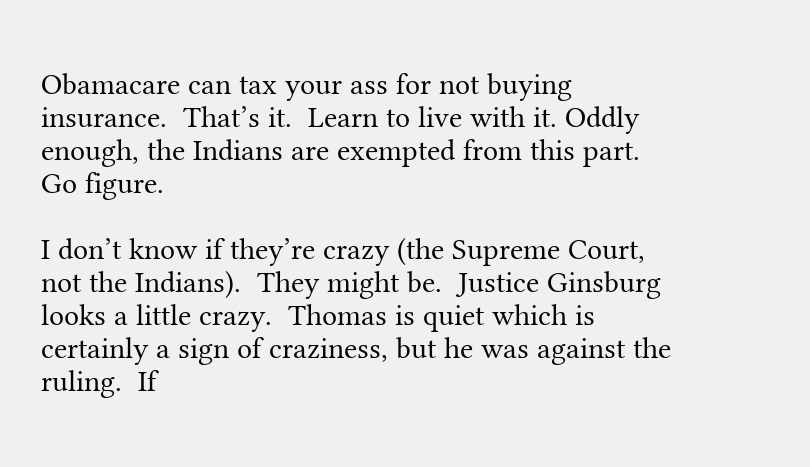Obamacare can tax your ass for not buying insurance.  That’s it.  Learn to live with it. Oddly enough, the Indians are exempted from this part.  Go figure.

I don’t know if they’re crazy (the Supreme Court, not the Indians).  They might be.  Justice Ginsburg looks a little crazy.  Thomas is quiet which is certainly a sign of craziness, but he was against the ruling.  If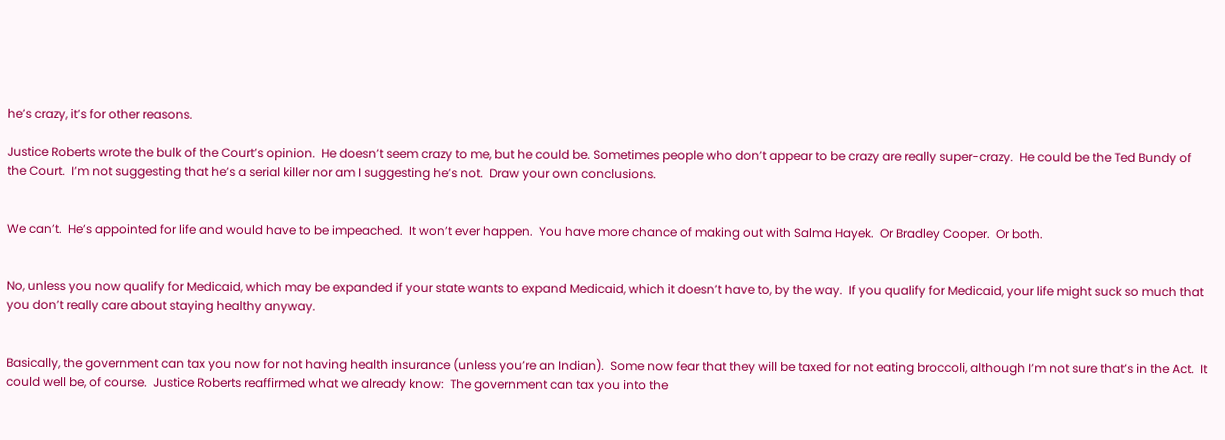he’s crazy, it’s for other reasons.

Justice Roberts wrote the bulk of the Court’s opinion.  He doesn’t seem crazy to me, but he could be. Sometimes people who don’t appear to be crazy are really super-crazy.  He could be the Ted Bundy of the Court.  I’m not suggesting that he’s a serial killer nor am I suggesting he’s not.  Draw your own conclusions.


We can’t.  He’s appointed for life and would have to be impeached.  It won’t ever happen.  You have more chance of making out with Salma Hayek.  Or Bradley Cooper.  Or both.


No, unless you now qualify for Medicaid, which may be expanded if your state wants to expand Medicaid, which it doesn’t have to, by the way.  If you qualify for Medicaid, your life might suck so much that you don’t really care about staying healthy anyway.


Basically, the government can tax you now for not having health insurance (unless you’re an Indian).  Some now fear that they will be taxed for not eating broccoli, although I’m not sure that’s in the Act.  It could well be, of course.  Justice Roberts reaffirmed what we already know:  The government can tax you into the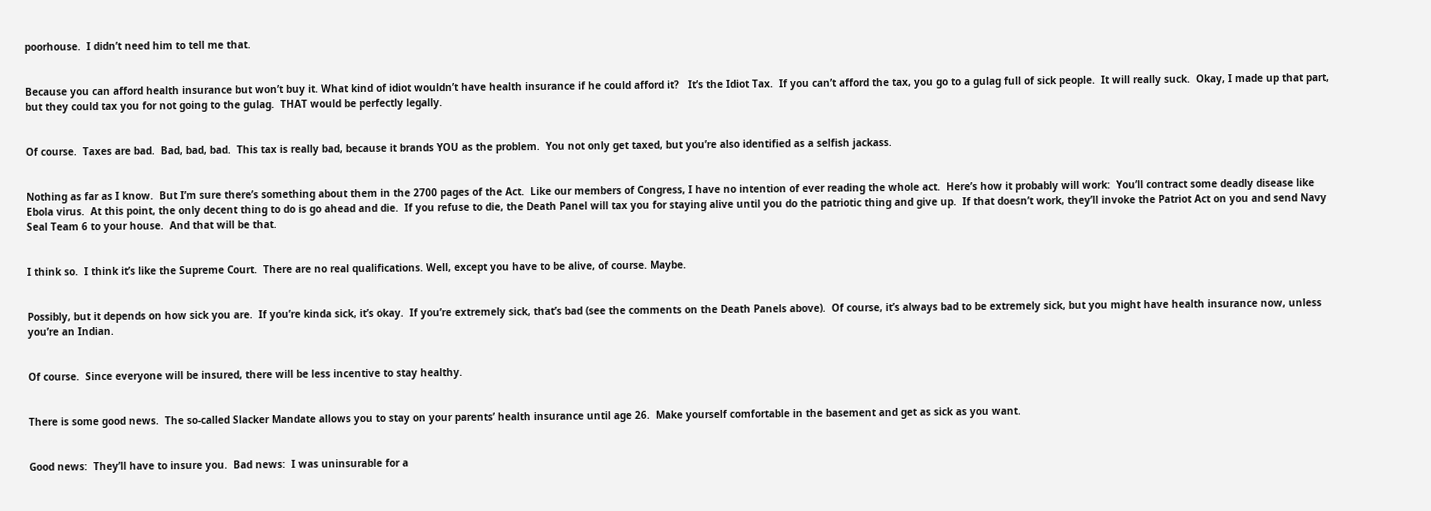poorhouse.  I didn’t need him to tell me that.


Because you can afford health insurance but won’t buy it. What kind of idiot wouldn’t have health insurance if he could afford it?   It’s the Idiot Tax.  If you can’t afford the tax, you go to a gulag full of sick people.  It will really suck.  Okay, I made up that part, but they could tax you for not going to the gulag.  THAT would be perfectly legally.


Of course.  Taxes are bad.  Bad, bad, bad.  This tax is really bad, because it brands YOU as the problem.  You not only get taxed, but you’re also identified as a selfish jackass.


Nothing as far as I know.  But I’m sure there’s something about them in the 2700 pages of the Act.  Like our members of Congress, I have no intention of ever reading the whole act.  Here’s how it probably will work:  You’ll contract some deadly disease like Ebola virus.  At this point, the only decent thing to do is go ahead and die.  If you refuse to die, the Death Panel will tax you for staying alive until you do the patriotic thing and give up.  If that doesn’t work, they’ll invoke the Patriot Act on you and send Navy Seal Team 6 to your house.  And that will be that.


I think so.  I think it’s like the Supreme Court.  There are no real qualifications. Well, except you have to be alive, of course. Maybe.


Possibly, but it depends on how sick you are.  If you’re kinda sick, it’s okay.  If you’re extremely sick, that’s bad (see the comments on the Death Panels above).  Of course, it’s always bad to be extremely sick, but you might have health insurance now, unless you’re an Indian.


Of course.  Since everyone will be insured, there will be less incentive to stay healthy.


There is some good news.  The so-called Slacker Mandate allows you to stay on your parents’ health insurance until age 26.  Make yourself comfortable in the basement and get as sick as you want.


Good news:  They’ll have to insure you.  Bad news:  I was uninsurable for a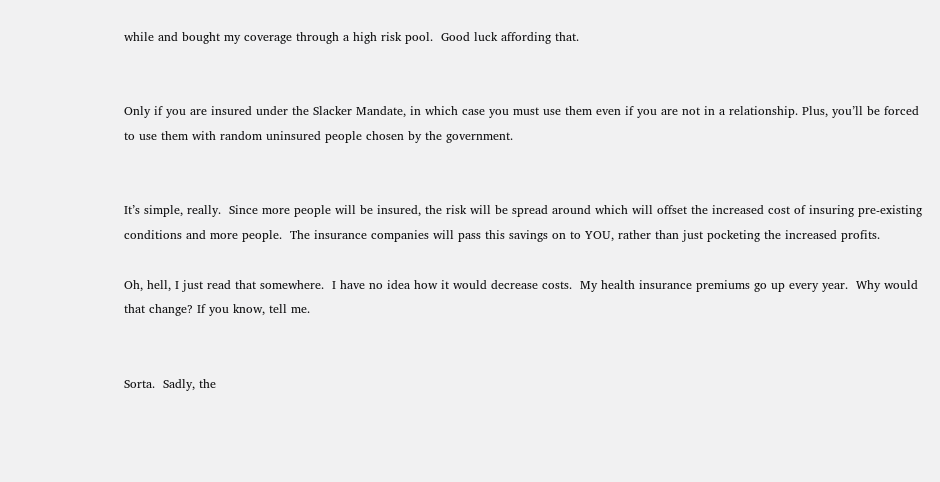while and bought my coverage through a high risk pool.  Good luck affording that.


Only if you are insured under the Slacker Mandate, in which case you must use them even if you are not in a relationship. Plus, you’ll be forced to use them with random uninsured people chosen by the government.


It’s simple, really.  Since more people will be insured, the risk will be spread around which will offset the increased cost of insuring pre-existing conditions and more people.  The insurance companies will pass this savings on to YOU, rather than just pocketing the increased profits.

Oh, hell, I just read that somewhere.  I have no idea how it would decrease costs.  My health insurance premiums go up every year.  Why would that change? If you know, tell me.


Sorta.  Sadly, the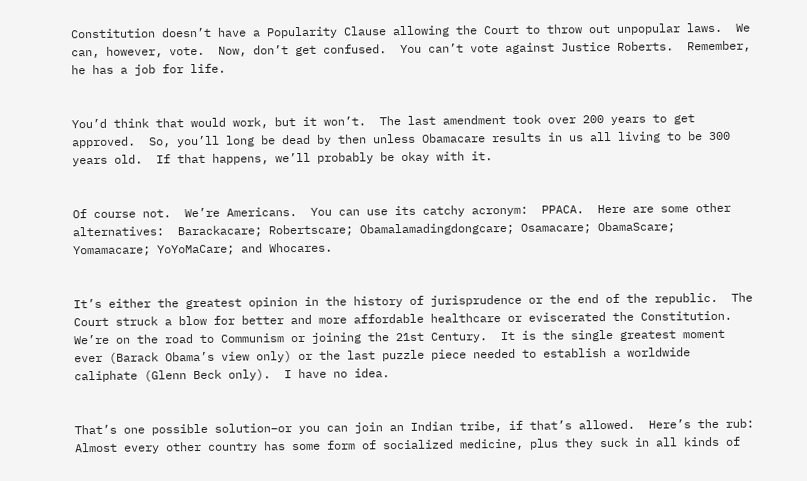Constitution doesn’t have a Popularity Clause allowing the Court to throw out unpopular laws.  We can, however, vote.  Now, don’t get confused.  You can’t vote against Justice Roberts.  Remember, he has a job for life.


You’d think that would work, but it won’t.  The last amendment took over 200 years to get approved.  So, you’ll long be dead by then unless Obamacare results in us all living to be 300 years old.  If that happens, we’ll probably be okay with it.


Of course not.  We’re Americans.  You can use its catchy acronym:  PPACA.  Here are some other alternatives:  Barackacare; Robertscare; Obamalamadingdongcare; Osamacare; ObamaScare; Yomamacare; YoYoMaCare; and Whocares.


It’s either the greatest opinion in the history of jurisprudence or the end of the republic.  The Court struck a blow for better and more affordable healthcare or eviscerated the Constitution.  We’re on the road to Communism or joining the 21st Century.  It is the single greatest moment ever (Barack Obama’s view only) or the last puzzle piece needed to establish a worldwide caliphate (Glenn Beck only).  I have no idea.


That’s one possible solution–or you can join an Indian tribe, if that’s allowed.  Here’s the rub:  Almost every other country has some form of socialized medicine, plus they suck in all kinds of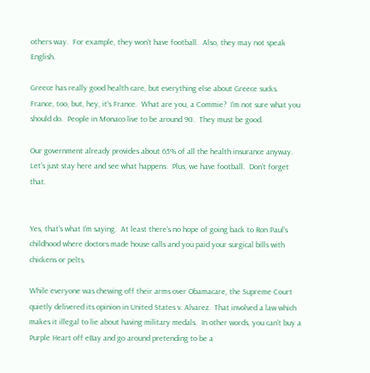others way.  For example, they won’t have football.  Also, they may not speak English.

Greece has really good health care, but everything else about Greece sucks.  France, too, but, hey, it’s France.  What are you, a Commie?  I’m not sure what you should do.  People in Monaco live to be around 90.  They must be good.

Our government already provides about 65% of all the health insurance anyway.  Let’s just stay here and see what happens.  Plus, we have football.  Don’t forget that.


Yes, that’s what I’m saying.  At least there’s no hope of going back to Ron Paul’s childhood where doctors made house calls and you paid your surgical bills with chickens or pelts.

While everyone was chewing off their arms over Obamacare, the Supreme Court quietly delivered its opinion in United States v. Alvarez.  That involved a law which makes it illegal to lie about having military medals.  In other words, you can’t buy a Purple Heart off eBay and go around pretending to be a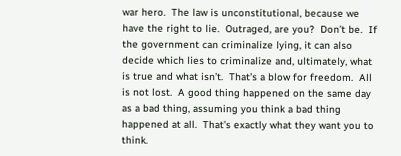war hero.  The law is unconstitutional, because we have the right to lie.  Outraged, are you?  Don’t be.  If the government can criminalize lying, it can also decide which lies to criminalize and, ultimately, what is true and what isn’t.  That’s a blow for freedom.  All is not lost.  A good thing happened on the same day as a bad thing, assuming you think a bad thing happened at all.  That’s exactly what they want you to think.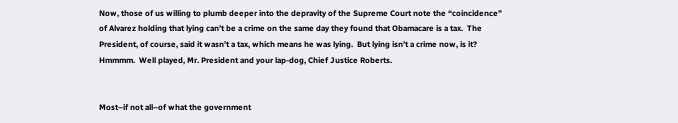Now, those of us willing to plumb deeper into the depravity of the Supreme Court note the “coincidence” of Alvarez holding that lying can’t be a crime on the same day they found that Obamacare is a tax.  The President, of course, said it wasn’t a tax, which means he was lying.  But lying isn’t a crime now, is it?  Hmmmm.  Well played, Mr. President and your lap-dog, Chief Justice Roberts.


Most–if not all–of what the government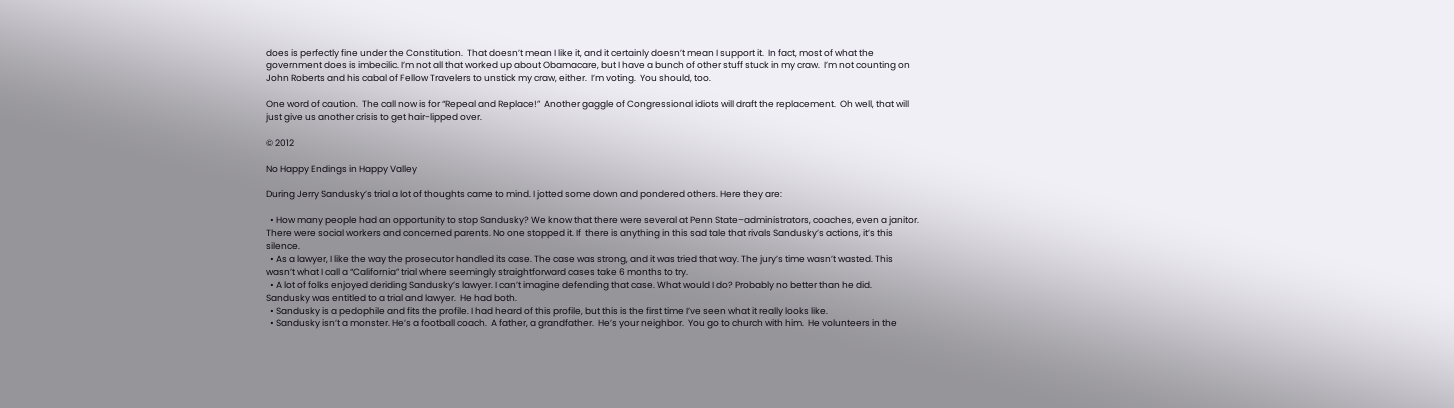does is perfectly fine under the Constitution.  That doesn’t mean I like it, and it certainly doesn’t mean I support it.  In fact, most of what the government does is imbecilic. I’m not all that worked up about Obamacare, but I have a bunch of other stuff stuck in my craw.  I’m not counting on John Roberts and his cabal of Fellow Travelers to unstick my craw, either.  I’m voting.  You should, too.

One word of caution.  The call now is for “Repeal and Replace!”  Another gaggle of Congressional idiots will draft the replacement.  Oh well, that will just give us another crisis to get hair-lipped over.

© 2012

No Happy Endings in Happy Valley

During Jerry Sandusky’s trial a lot of thoughts came to mind. I jotted some down and pondered others. Here they are:

  • How many people had an opportunity to stop Sandusky? We know that there were several at Penn State–administrators, coaches, even a janitor. There were social workers and concerned parents. No one stopped it. If  there is anything in this sad tale that rivals Sandusky’s actions, it’s this silence.
  • As a lawyer, I like the way the prosecutor handled its case. The case was strong, and it was tried that way. The jury’s time wasn’t wasted. This wasn’t what I call a “California” trial where seemingly straightforward cases take 6 months to try.
  • A lot of folks enjoyed deriding Sandusky’s lawyer. I can’t imagine defending that case. What would I do? Probably no better than he did.  Sandusky was entitled to a trial and lawyer.  He had both.
  • Sandusky is a pedophile and fits the profile. I had heard of this profile, but this is the first time I’ve seen what it really looks like.
  • Sandusky isn’t a monster. He’s a football coach.  A father, a grandfather.  He’s your neighbor.  You go to church with him.  He volunteers in the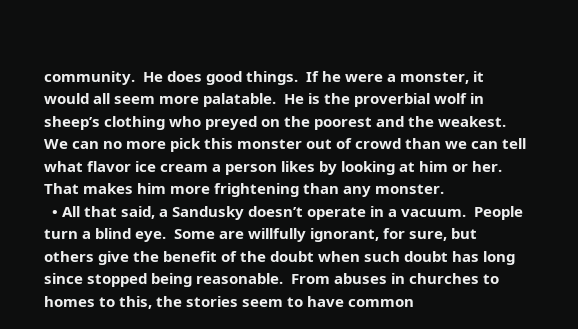community.  He does good things.  If he were a monster, it would all seem more palatable.  He is the proverbial wolf in sheep’s clothing who preyed on the poorest and the weakest.  We can no more pick this monster out of crowd than we can tell what flavor ice cream a person likes by looking at him or her.  That makes him more frightening than any monster.
  • All that said, a Sandusky doesn’t operate in a vacuum.  People turn a blind eye.  Some are willfully ignorant, for sure, but others give the benefit of the doubt when such doubt has long since stopped being reasonable.  From abuses in churches to homes to this, the stories seem to have common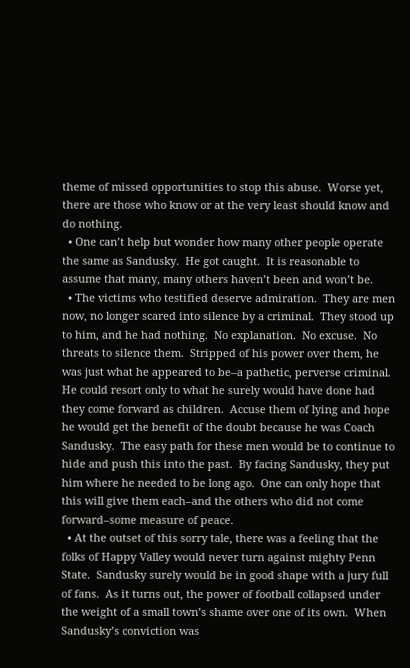theme of missed opportunities to stop this abuse.  Worse yet, there are those who know or at the very least should know and do nothing.
  • One can’t help but wonder how many other people operate the same as Sandusky.  He got caught.  It is reasonable to assume that many, many others haven’t been and won’t be.
  • The victims who testified deserve admiration.  They are men now, no longer scared into silence by a criminal.  They stood up to him, and he had nothing.  No explanation.  No excuse.  No threats to silence them.  Stripped of his power over them, he was just what he appeared to be–a pathetic, perverse criminal.  He could resort only to what he surely would have done had they come forward as children.  Accuse them of lying and hope he would get the benefit of the doubt because he was Coach Sandusky.  The easy path for these men would be to continue to hide and push this into the past.  By facing Sandusky, they put him where he needed to be long ago.  One can only hope that this will give them each–and the others who did not come forward–some measure of peace.
  • At the outset of this sorry tale, there was a feeling that the folks of Happy Valley would never turn against mighty Penn State.  Sandusky surely would be in good shape with a jury full of fans.  As it turns out, the power of football collapsed under the weight of a small town’s shame over one of its own.  When Sandusky’s conviction was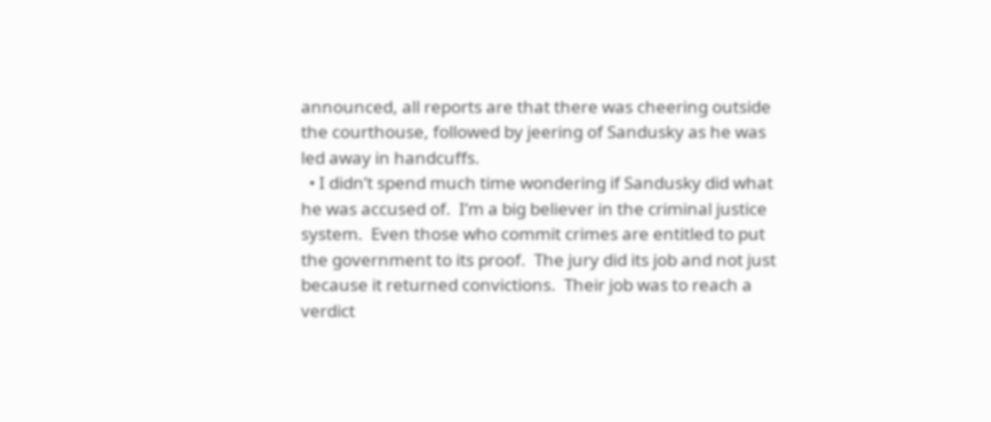announced, all reports are that there was cheering outside the courthouse, followed by jeering of Sandusky as he was led away in handcuffs.
  • I didn’t spend much time wondering if Sandusky did what he was accused of.  I’m a big believer in the criminal justice system.  Even those who commit crimes are entitled to put the government to its proof.  The jury did its job and not just because it returned convictions.  Their job was to reach a verdict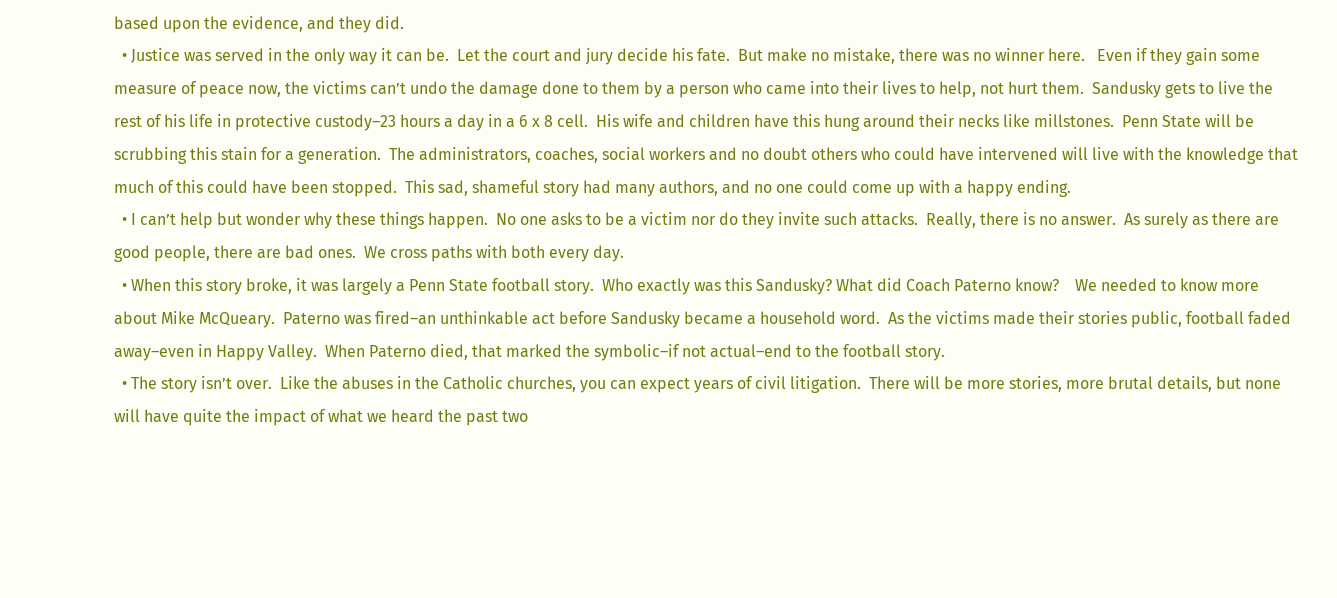based upon the evidence, and they did.
  • Justice was served in the only way it can be.  Let the court and jury decide his fate.  But make no mistake, there was no winner here.   Even if they gain some measure of peace now, the victims can’t undo the damage done to them by a person who came into their lives to help, not hurt them.  Sandusky gets to live the rest of his life in protective custody–23 hours a day in a 6 x 8 cell.  His wife and children have this hung around their necks like millstones.  Penn State will be scrubbing this stain for a generation.  The administrators, coaches, social workers and no doubt others who could have intervened will live with the knowledge that much of this could have been stopped.  This sad, shameful story had many authors, and no one could come up with a happy ending.
  • I can’t help but wonder why these things happen.  No one asks to be a victim nor do they invite such attacks.  Really, there is no answer.  As surely as there are good people, there are bad ones.  We cross paths with both every day.
  • When this story broke, it was largely a Penn State football story.  Who exactly was this Sandusky? What did Coach Paterno know?    We needed to know more about Mike McQueary.  Paterno was fired–an unthinkable act before Sandusky became a household word.  As the victims made their stories public, football faded away–even in Happy Valley.  When Paterno died, that marked the symbolic–if not actual–end to the football story.
  • The story isn’t over.  Like the abuses in the Catholic churches, you can expect years of civil litigation.  There will be more stories, more brutal details, but none will have quite the impact of what we heard the past two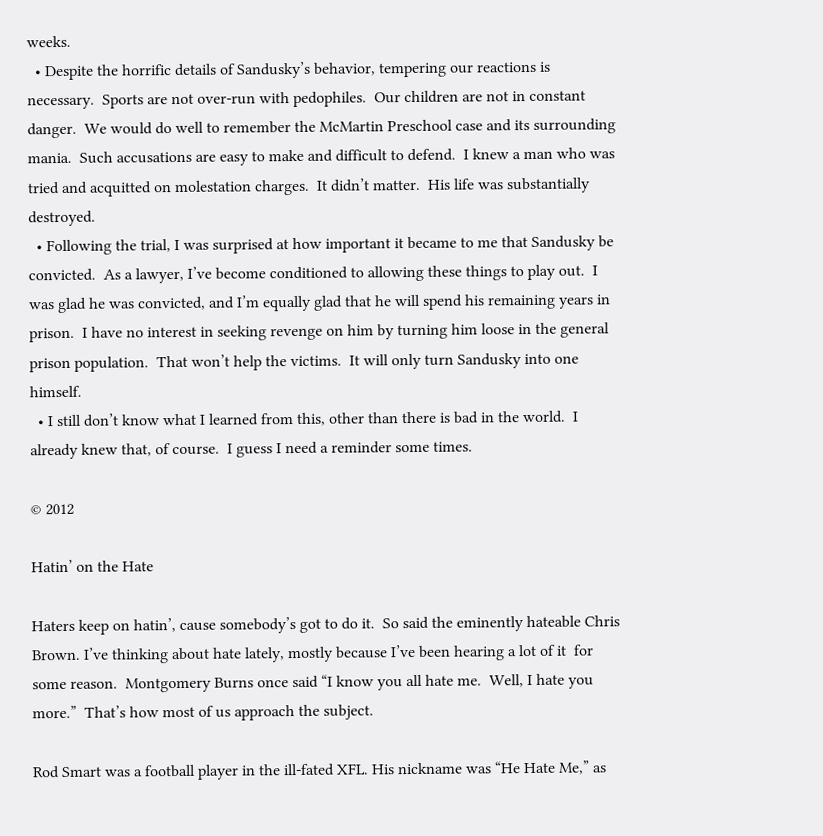weeks.
  • Despite the horrific details of Sandusky’s behavior, tempering our reactions is necessary.  Sports are not over-run with pedophiles.  Our children are not in constant danger.  We would do well to remember the McMartin Preschool case and its surrounding mania.  Such accusations are easy to make and difficult to defend.  I knew a man who was tried and acquitted on molestation charges.  It didn’t matter.  His life was substantially destroyed.
  • Following the trial, I was surprised at how important it became to me that Sandusky be convicted.  As a lawyer, I’ve become conditioned to allowing these things to play out.  I was glad he was convicted, and I’m equally glad that he will spend his remaining years in prison.  I have no interest in seeking revenge on him by turning him loose in the general prison population.  That won’t help the victims.  It will only turn Sandusky into one himself.
  • I still don’t know what I learned from this, other than there is bad in the world.  I already knew that, of course.  I guess I need a reminder some times.

© 2012

Hatin’ on the Hate

Haters keep on hatin’, cause somebody’s got to do it.  So said the eminently hateable Chris Brown. I’ve thinking about hate lately, mostly because I’ve been hearing a lot of it  for some reason.  Montgomery Burns once said “I know you all hate me.  Well, I hate you more.”  That’s how most of us approach the subject.

Rod Smart was a football player in the ill-fated XFL. His nickname was “He Hate Me,” as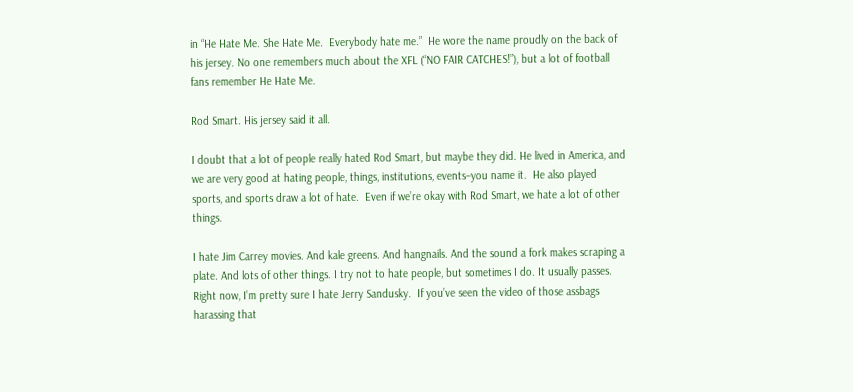in “He Hate Me. She Hate Me.  Everybody hate me.”  He wore the name proudly on the back of his jersey. No one remembers much about the XFL (“NO FAIR CATCHES!”), but a lot of football fans remember He Hate Me.

Rod Smart. His jersey said it all.

I doubt that a lot of people really hated Rod Smart, but maybe they did. He lived in America, and we are very good at hating people, things, institutions, events–you name it.  He also played sports, and sports draw a lot of hate.  Even if we’re okay with Rod Smart, we hate a lot of other things.

I hate Jim Carrey movies. And kale greens. And hangnails. And the sound a fork makes scraping a plate. And lots of other things. I try not to hate people, but sometimes I do. It usually passes. Right now, I’m pretty sure I hate Jerry Sandusky.  If you’ve seen the video of those assbags harassing that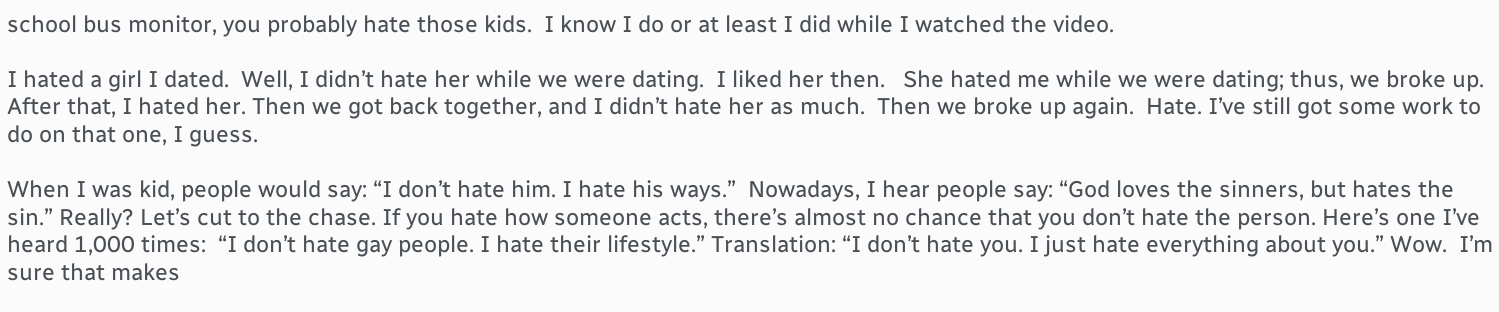school bus monitor, you probably hate those kids.  I know I do or at least I did while I watched the video.

I hated a girl I dated.  Well, I didn’t hate her while we were dating.  I liked her then.   She hated me while we were dating; thus, we broke up.  After that, I hated her. Then we got back together, and I didn’t hate her as much.  Then we broke up again.  Hate. I’ve still got some work to do on that one, I guess.

When I was kid, people would say: “I don’t hate him. I hate his ways.”  Nowadays, I hear people say: “God loves the sinners, but hates the sin.” Really? Let’s cut to the chase. If you hate how someone acts, there’s almost no chance that you don’t hate the person. Here’s one I’ve heard 1,000 times:  “I don’t hate gay people. I hate their lifestyle.” Translation: “I don’t hate you. I just hate everything about you.” Wow.  I’m sure that makes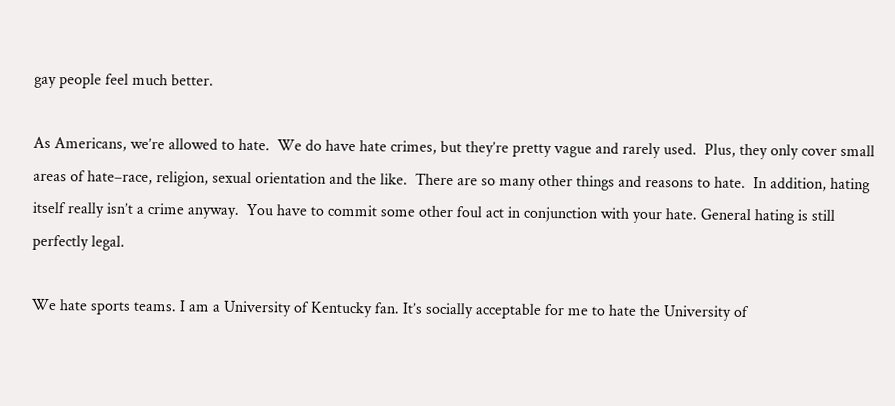gay people feel much better.

As Americans, we’re allowed to hate.  We do have hate crimes, but they’re pretty vague and rarely used.  Plus, they only cover small areas of hate–race, religion, sexual orientation and the like.  There are so many other things and reasons to hate.  In addition, hating itself really isn’t a crime anyway.  You have to commit some other foul act in conjunction with your hate. General hating is still perfectly legal.

We hate sports teams. I am a University of Kentucky fan. It’s socially acceptable for me to hate the University of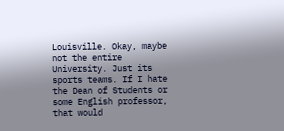Louisville. Okay, maybe not the entire University. Just its sports teams. If I hate the Dean of Students or some English professor, that would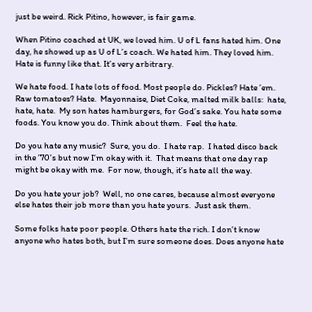just be weird. Rick Pitino, however, is fair game.

When Pitino coached at UK, we loved him. U of L fans hated him. One day, he showed up as U of L’s coach. We hated him. They loved him. Hate is funny like that. It’s very arbitrary.

We hate food. I hate lots of food. Most people do. Pickles? Hate ’em. Raw tomatoes? Hate.  Mayonnaise, Diet Coke, malted milk balls:  hate, hate, hate.  My son hates hamburgers, for God’s sake. You hate some foods. You know you do. Think about them.  Feel the hate.

Do you hate any music?  Sure, you do.  I hate rap.  I hated disco back in the ’70’s but now I’m okay with it.  That means that one day rap might be okay with me.  For now, though, it’s hate all the way.

Do you hate your job?  Well, no one cares, because almost everyone else hates their job more than you hate yours.  Just ask them.

Some folks hate poor people. Others hate the rich. I don’t know anyone who hates both, but I’m sure someone does. Does anyone hate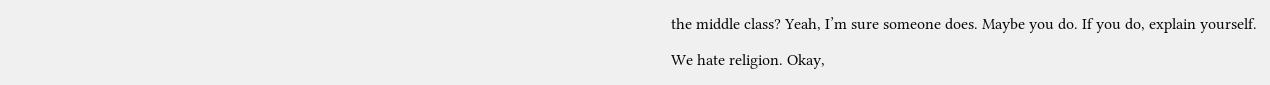the middle class? Yeah, I’m sure someone does. Maybe you do. If you do, explain yourself.

We hate religion. Okay,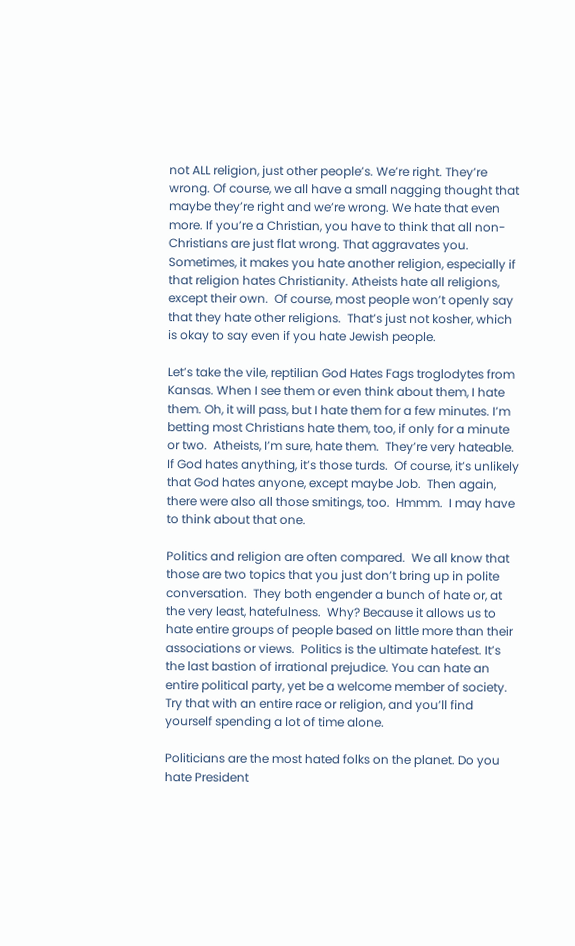not ALL religion, just other people’s. We’re right. They’re wrong. Of course, we all have a small nagging thought that maybe they’re right and we’re wrong. We hate that even more. If you’re a Christian, you have to think that all non-Christians are just flat wrong. That aggravates you. Sometimes, it makes you hate another religion, especially if that religion hates Christianity. Atheists hate all religions, except their own.  Of course, most people won’t openly say that they hate other religions.  That’s just not kosher, which is okay to say even if you hate Jewish people.

Let’s take the vile, reptilian God Hates Fags troglodytes from Kansas. When I see them or even think about them, I hate them. Oh, it will pass, but I hate them for a few minutes. I’m betting most Christians hate them, too, if only for a minute or two.  Atheists, I’m sure, hate them.  They’re very hateable. If God hates anything, it’s those turds.  Of course, it’s unlikely that God hates anyone, except maybe Job.  Then again, there were also all those smitings, too.  Hmmm.  I may have to think about that one.

Politics and religion are often compared.  We all know that those are two topics that you just don’t bring up in polite conversation.  They both engender a bunch of hate or, at the very least, hatefulness.  Why? Because it allows us to hate entire groups of people based on little more than their associations or views.  Politics is the ultimate hatefest. It’s the last bastion of irrational prejudice. You can hate an entire political party, yet be a welcome member of society. Try that with an entire race or religion, and you’ll find yourself spending a lot of time alone.

Politicians are the most hated folks on the planet. Do you hate President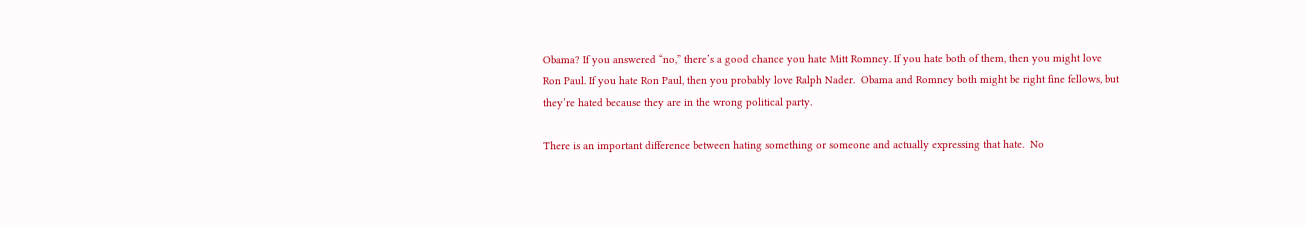Obama? If you answered “no,” there’s a good chance you hate Mitt Romney. If you hate both of them, then you might love Ron Paul. If you hate Ron Paul, then you probably love Ralph Nader.  Obama and Romney both might be right fine fellows, but they’re hated because they are in the wrong political party.

There is an important difference between hating something or someone and actually expressing that hate.  No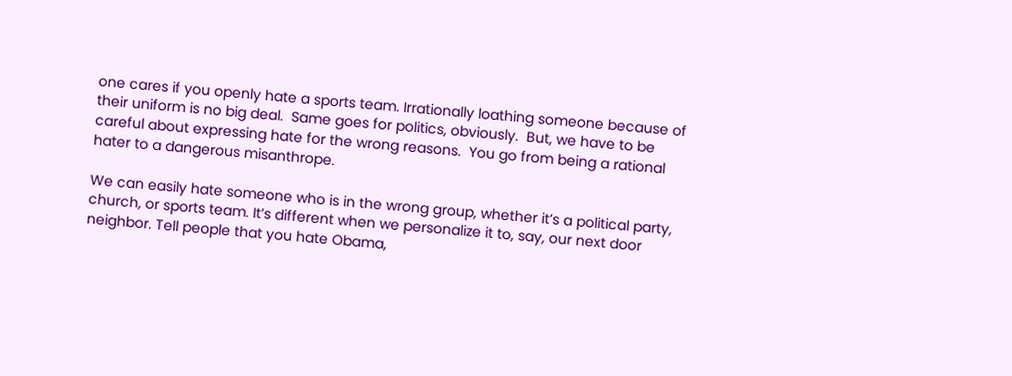one cares if you openly hate a sports team. Irrationally loathing someone because of their uniform is no big deal.  Same goes for politics, obviously.  But, we have to be careful about expressing hate for the wrong reasons.  You go from being a rational hater to a dangerous misanthrope.

We can easily hate someone who is in the wrong group, whether it’s a political party, church, or sports team. It’s different when we personalize it to, say, our next door neighbor. Tell people that you hate Obama,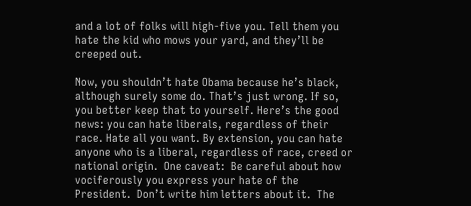and a lot of folks will high-five you. Tell them you hate the kid who mows your yard, and they’ll be creeped out.

Now, you shouldn’t hate Obama because he’s black, although surely some do. That’s just wrong. If so, you better keep that to yourself. Here’s the good news: you can hate liberals, regardless of their race. Hate all you want. By extension, you can hate anyone who is a liberal, regardless of race, creed or national origin.  One caveat:  Be careful about how vociferously you express your hate of the President.  Don’t write him letters about it.  The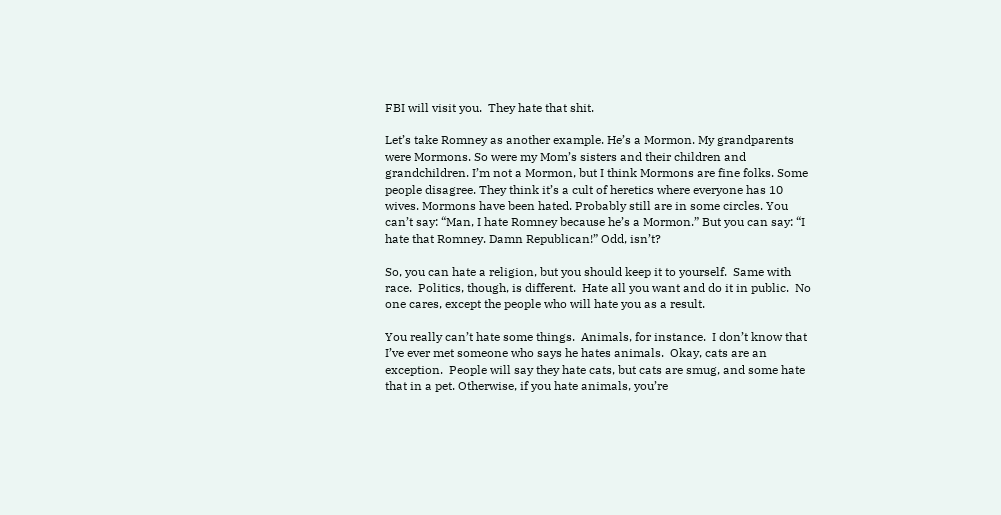FBI will visit you.  They hate that shit.

Let’s take Romney as another example. He’s a Mormon. My grandparents were Mormons. So were my Mom’s sisters and their children and grandchildren. I’m not a Mormon, but I think Mormons are fine folks. Some people disagree. They think it’s a cult of heretics where everyone has 10 wives. Mormons have been hated. Probably still are in some circles. You can’t say: “Man, I hate Romney because he’s a Mormon.” But you can say: “I hate that Romney. Damn Republican!” Odd, isn’t?

So, you can hate a religion, but you should keep it to yourself.  Same with race.  Politics, though, is different.  Hate all you want and do it in public.  No one cares, except the people who will hate you as a result.

You really can’t hate some things.  Animals, for instance.  I don’t know that I’ve ever met someone who says he hates animals.  Okay, cats are an exception.  People will say they hate cats, but cats are smug, and some hate that in a pet. Otherwise, if you hate animals, you’re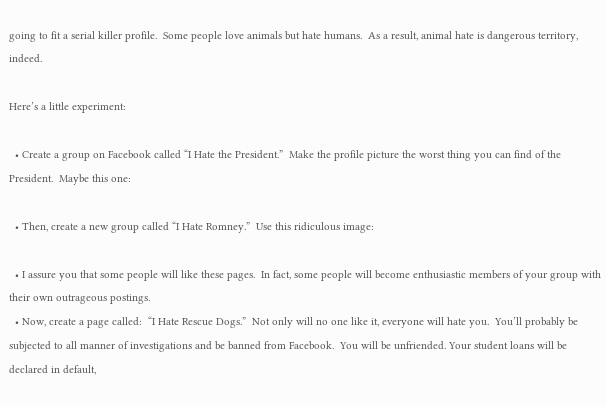going to fit a serial killer profile.  Some people love animals but hate humans.  As a result, animal hate is dangerous territory, indeed.

Here’s a little experiment:

  • Create a group on Facebook called “I Hate the President.”  Make the profile picture the worst thing you can find of the President.  Maybe this one:

  • Then, create a new group called “I Hate Romney.”  Use this ridiculous image:

  • I assure you that some people will like these pages.  In fact, some people will become enthusiastic members of your group with their own outrageous postings.
  • Now, create a page called:  “I Hate Rescue Dogs.”  Not only will no one like it, everyone will hate you.  You’ll probably be subjected to all manner of investigations and be banned from Facebook.  You will be unfriended. Your student loans will be declared in default,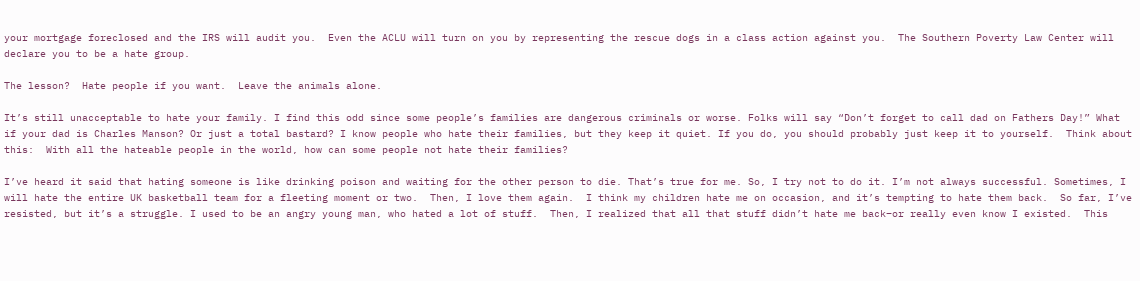your mortgage foreclosed and the IRS will audit you.  Even the ACLU will turn on you by representing the rescue dogs in a class action against you.  The Southern Poverty Law Center will declare you to be a hate group.

The lesson?  Hate people if you want.  Leave the animals alone.

It’s still unacceptable to hate your family. I find this odd since some people’s families are dangerous criminals or worse. Folks will say “Don’t forget to call dad on Fathers Day!” What if your dad is Charles Manson? Or just a total bastard? I know people who hate their families, but they keep it quiet. If you do, you should probably just keep it to yourself.  Think about this:  With all the hateable people in the world, how can some people not hate their families?

I’ve heard it said that hating someone is like drinking poison and waiting for the other person to die. That’s true for me. So, I try not to do it. I’m not always successful. Sometimes, I will hate the entire UK basketball team for a fleeting moment or two.  Then, I love them again.  I think my children hate me on occasion, and it’s tempting to hate them back.  So far, I’ve resisted, but it’s a struggle. I used to be an angry young man, who hated a lot of stuff.  Then, I realized that all that stuff didn’t hate me back–or really even know I existed.  This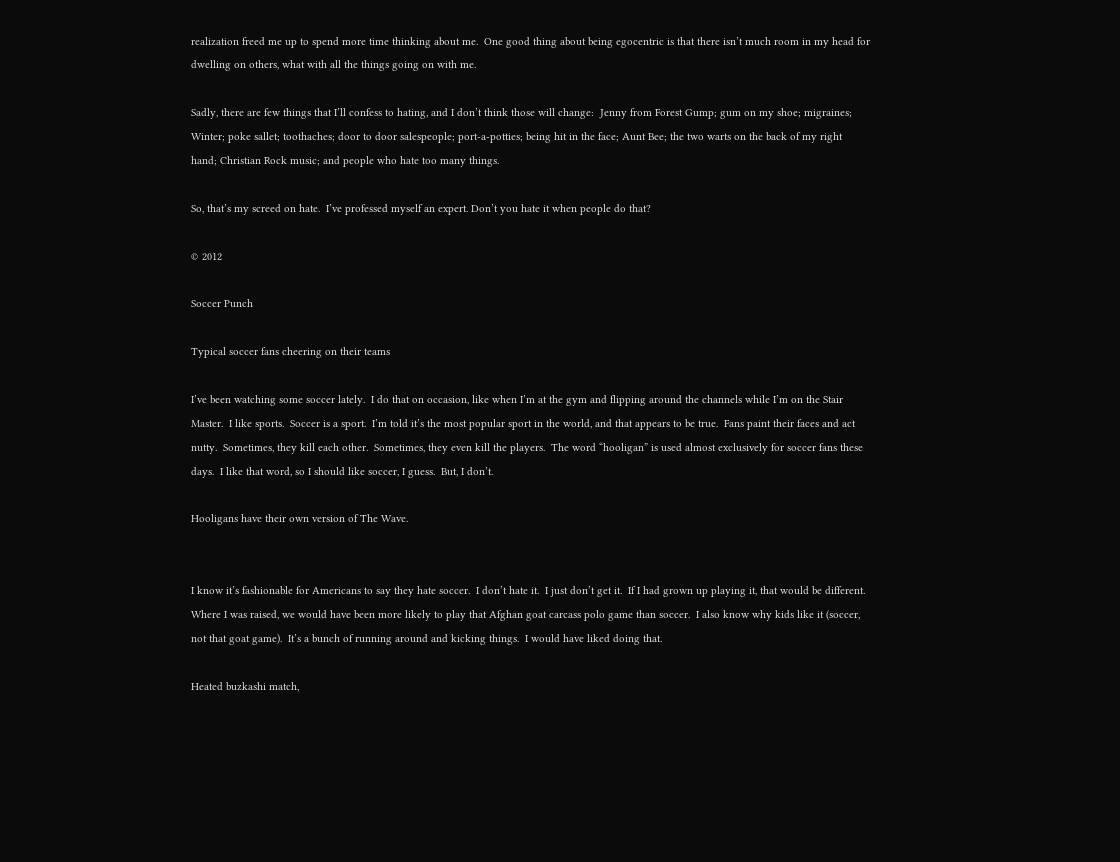realization freed me up to spend more time thinking about me.  One good thing about being egocentric is that there isn’t much room in my head for dwelling on others, what with all the things going on with me.

Sadly, there are few things that I’ll confess to hating, and I don’t think those will change:  Jenny from Forest Gump; gum on my shoe; migraines; Winter; poke sallet; toothaches; door to door salespeople; port-a-potties; being hit in the face; Aunt Bee; the two warts on the back of my right hand; Christian Rock music; and people who hate too many things.

So, that’s my screed on hate.  I’ve professed myself an expert. Don’t you hate it when people do that?

© 2012

Soccer Punch

Typical soccer fans cheering on their teams

I’ve been watching some soccer lately.  I do that on occasion, like when I’m at the gym and flipping around the channels while I’m on the Stair Master.  I like sports.  Soccer is a sport.  I’m told it’s the most popular sport in the world, and that appears to be true.  Fans paint their faces and act nutty.  Sometimes, they kill each other.  Sometimes, they even kill the players.  The word “hooligan” is used almost exclusively for soccer fans these days.  I like that word, so I should like soccer, I guess.  But, I don’t.

Hooligans have their own version of The Wave.


I know it’s fashionable for Americans to say they hate soccer.  I don’t hate it.  I just don’t get it.  If I had grown up playing it, that would be different.  Where I was raised, we would have been more likely to play that Afghan goat carcass polo game than soccer.  I also know why kids like it (soccer, not that goat game).  It’s a bunch of running around and kicking things.  I would have liked doing that.

Heated buzkashi match,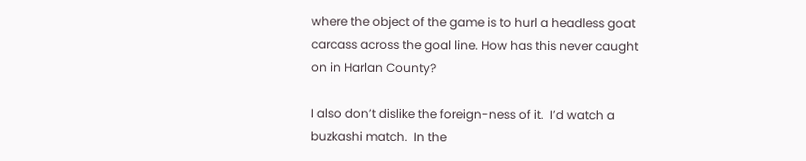where the object of the game is to hurl a headless goat carcass across the goal line. How has this never caught on in Harlan County?

I also don’t dislike the foreign-ness of it.  I’d watch a buzkashi match.  In the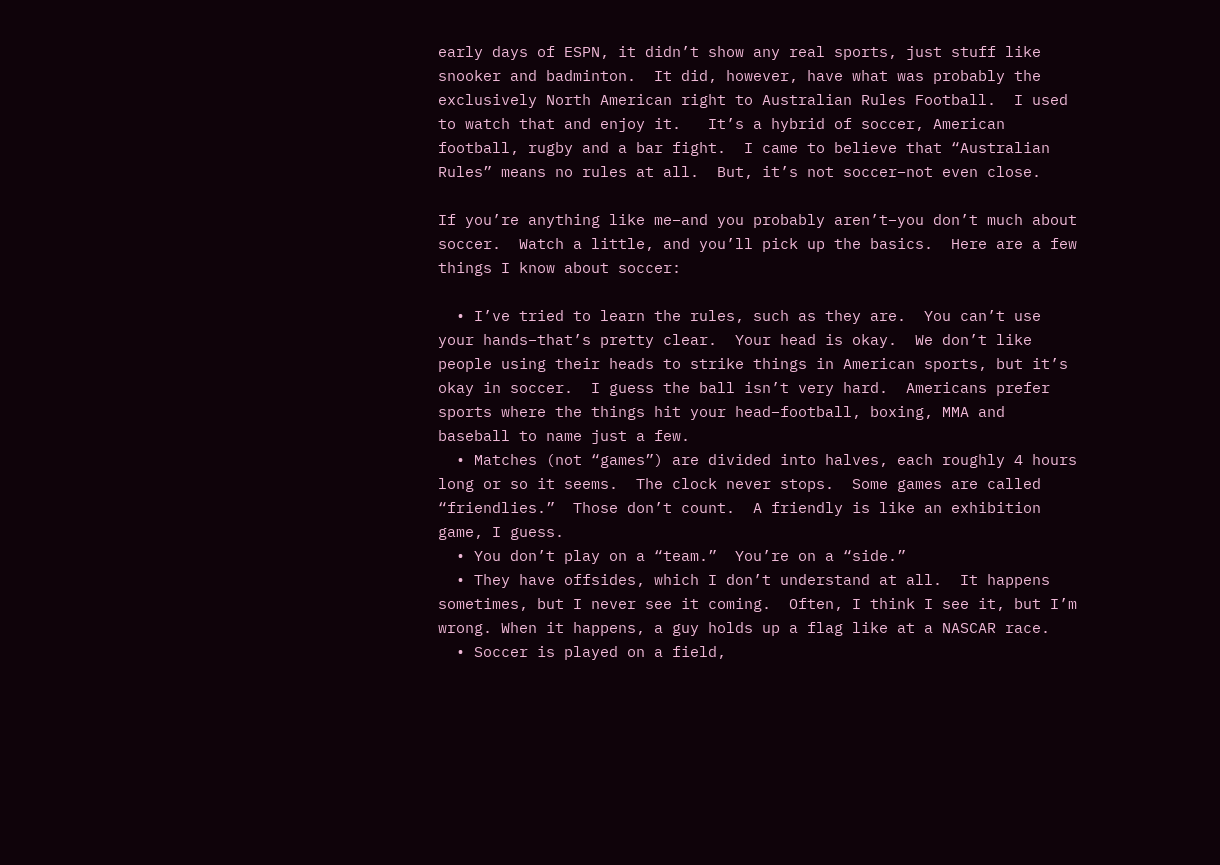early days of ESPN, it didn’t show any real sports, just stuff like snooker and badminton.  It did, however, have what was probably the exclusively North American right to Australian Rules Football.  I used to watch that and enjoy it.   It’s a hybrid of soccer, American football, rugby and a bar fight.  I came to believe that “Australian Rules” means no rules at all.  But, it’s not soccer–not even close.

If you’re anything like me–and you probably aren’t–you don’t much about soccer.  Watch a little, and you’ll pick up the basics.  Here are a few things I know about soccer:

  • I’ve tried to learn the rules, such as they are.  You can’t use your hands–that’s pretty clear.  Your head is okay.  We don’t like people using their heads to strike things in American sports, but it’s okay in soccer.  I guess the ball isn’t very hard.  Americans prefer sports where the things hit your head–football, boxing, MMA and baseball to name just a few.
  • Matches (not “games”) are divided into halves, each roughly 4 hours long or so it seems.  The clock never stops.  Some games are called “friendlies.”  Those don’t count.  A friendly is like an exhibition game, I guess.
  • You don’t play on a “team.”  You’re on a “side.”
  • They have offsides, which I don’t understand at all.  It happens sometimes, but I never see it coming.  Often, I think I see it, but I’m wrong. When it happens, a guy holds up a flag like at a NASCAR race.
  • Soccer is played on a field,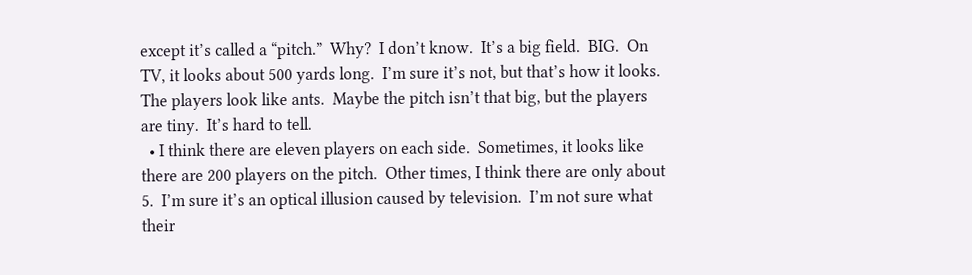except it’s called a “pitch.”  Why?  I don’t know.  It’s a big field.  BIG.  On TV, it looks about 500 yards long.  I’m sure it’s not, but that’s how it looks.  The players look like ants.  Maybe the pitch isn’t that big, but the players are tiny.  It’s hard to tell.
  • I think there are eleven players on each side.  Sometimes, it looks like there are 200 players on the pitch.  Other times, I think there are only about 5.  I’m sure it’s an optical illusion caused by television.  I’m not sure what their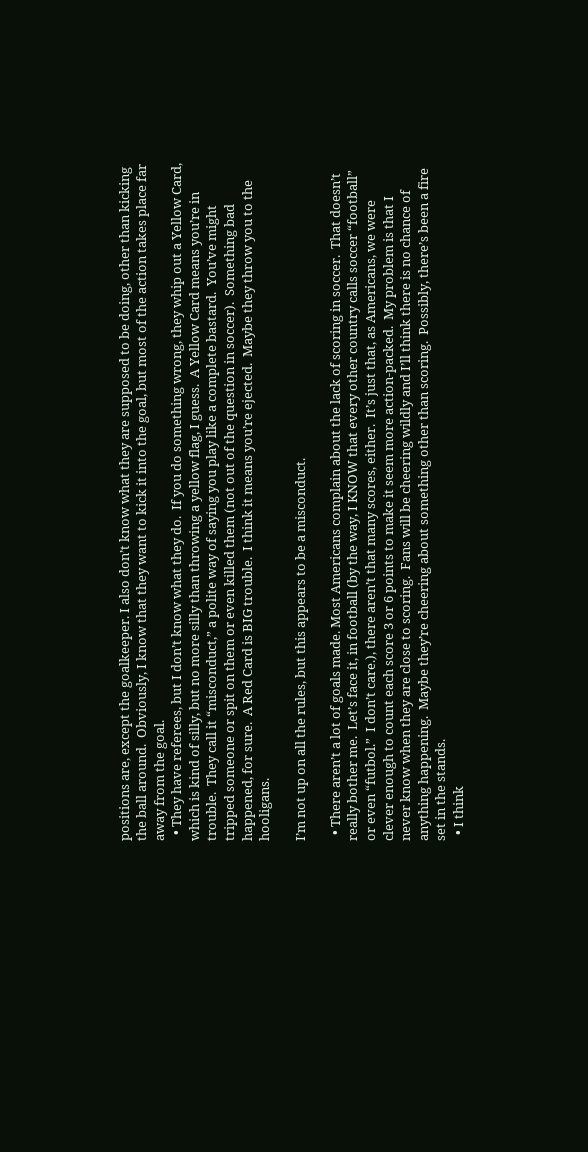positions are, except the goalkeeper. I also don’t know what they are supposed to be doing, other than kicking the ball around.  Obviously, I know that they want to kick it into the goal, but most of the action takes place far away from the goal.
  • They have referees, but I don’t know what they do.  If you do something wrong, they whip out a Yellow Card, which is kind of silly, but no more silly than throwing a yellow flag, I guess.  A Yellow Card means you’re in trouble.  They call it “misconduct,” a polite way of saying you play like a complete bastard.  You’ve might tripped someone or spit on them or even killed them (not out of the question in soccer).  Something bad happened, for sure.  A Red Card is BIG trouble.  I think it means you’re ejected.  Maybe they throw you to the hooligans.

I’m not up on all the rules, but this appears to be a misconduct.

  • There aren’t a lot of goals made. Most Americans complain about the lack of scoring in soccer.  That doesn’t really bother me.  Let’s face it, in football (by the way, I KNOW that every other country calls soccer “football” or even “futbol.”  I don’t care.), there aren’t that many scores, either.  It’s just that, as Americans, we were clever enough to count each score 3 or 6 points to make it seem more action-packed.  My problem is that I never know when they are close to scoring.  Fans will be cheering wildly and I’ll think there is no chance of anything happening.  Maybe they’re cheering about something other than scoring.  Possibly, there’s been a fire set in the stands.
  • I think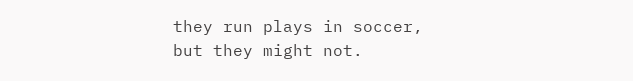they run plays in soccer, but they might not.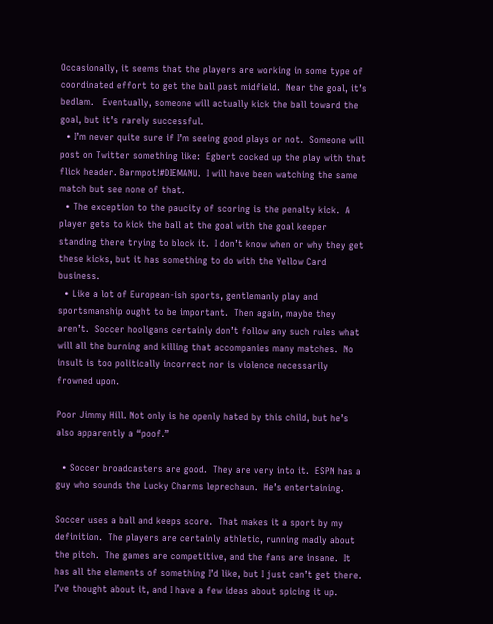Occasionally, it seems that the players are working in some type of coordinated effort to get the ball past midfield.  Near the goal, it’s bedlam.   Eventually, someone will actually kick the ball toward the goal, but it’s rarely successful.
  • I’m never quite sure if I’m seeing good plays or not.  Someone will post on Twitter something like:  Egbert cocked up the play with that flick header. Barmpot!#DIEMANU.  I will have been watching the same match but see none of that.
  • The exception to the paucity of scoring is the penalty kick.  A player gets to kick the ball at the goal with the goal keeper standing there trying to block it.  I don’t know when or why they get these kicks, but it has something to do with the Yellow Card business.
  • Like a lot of European-ish sports, gentlemanly play and sportsmanship ought to be important.  Then again, maybe they aren’t.  Soccer hooligans certainly don’t follow any such rules what will all the burning and killing that accompanies many matches.  No insult is too politically incorrect nor is violence necessarily frowned upon.

Poor Jimmy Hill. Not only is he openly hated by this child, but he’s also apparently a “poof.”

  • Soccer broadcasters are good.  They are very into it.  ESPN has a guy who sounds the Lucky Charms leprechaun.  He’s entertaining.

Soccer uses a ball and keeps score.  That makes it a sport by my definition.  The players are certainly athletic, running madly about the pitch.  The games are competitive, and the fans are insane.  It has all the elements of something I’d like, but I just can’t get there.  I’ve thought about it, and I have a few ideas about spicing it up.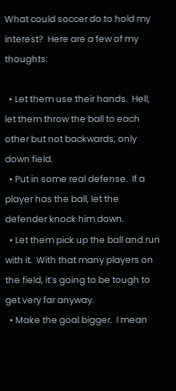What could soccer do to hold my interest?  Here are a few of my thoughts:

  • Let them use their hands.  Hell, let them throw the ball to each other but not backwards, only down field.
  • Put in some real defense.  If a player has the ball, let the defender knock him down.
  • Let them pick up the ball and run with it.  With that many players on the field, it’s going to be tough to get very far anyway.
  • Make the goal bigger.  I mean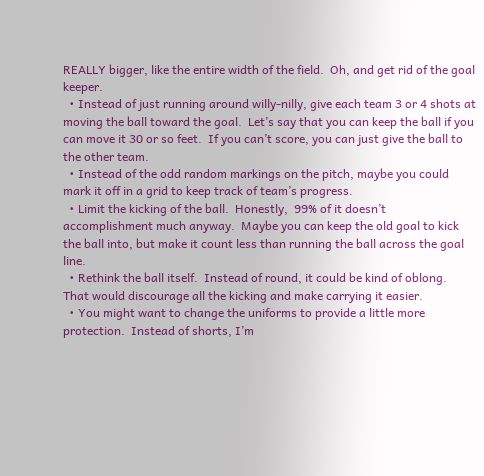REALLY bigger, like the entire width of the field.  Oh, and get rid of the goal keeper.
  • Instead of just running around willy-nilly, give each team 3 or 4 shots at moving the ball toward the goal.  Let’s say that you can keep the ball if you can move it 30 or so feet.  If you can’t score, you can just give the ball to the other team.
  • Instead of the odd random markings on the pitch, maybe you could mark it off in a grid to keep track of team’s progress.
  • Limit the kicking of the ball.  Honestly,  99% of it doesn’t accomplishment much anyway.  Maybe you can keep the old goal to kick the ball into, but make it count less than running the ball across the goal line.
  • Rethink the ball itself.  Instead of round, it could be kind of oblong.  That would discourage all the kicking and make carrying it easier.
  • You might want to change the uniforms to provide a little more protection.  Instead of shorts, I’m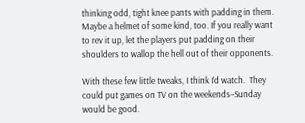thinking odd, tight knee pants with padding in them.  Maybe a helmet of some kind, too. If you really want to rev it up, let the players put padding on their shoulders to wallop the hell out of their opponents.

With these few little tweaks, I think I’d watch.  They could put games on TV on the weekends–Sunday would be good.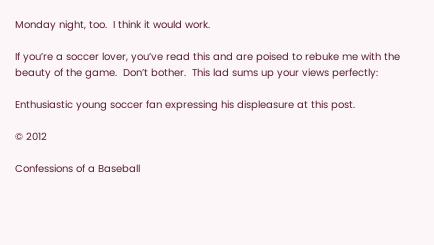Monday night, too.  I think it would work.

If you’re a soccer lover, you’ve read this and are poised to rebuke me with the beauty of the game.  Don’t bother.  This lad sums up your views perfectly:

Enthusiastic young soccer fan expressing his displeasure at this post.

© 2012

Confessions of a Baseball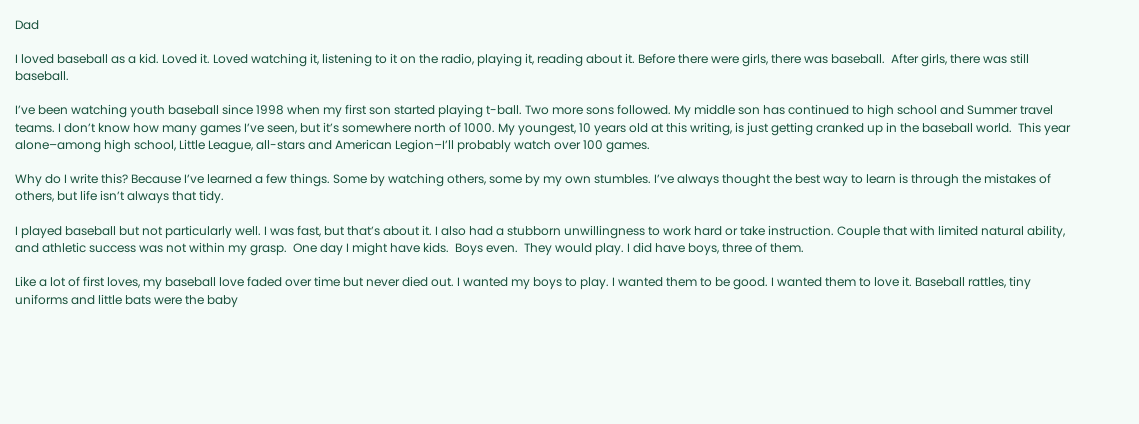Dad

I loved baseball as a kid. Loved it. Loved watching it, listening to it on the radio, playing it, reading about it. Before there were girls, there was baseball.  After girls, there was still baseball.

I’ve been watching youth baseball since 1998 when my first son started playing t-ball. Two more sons followed. My middle son has continued to high school and Summer travel teams. I don’t know how many games I’ve seen, but it’s somewhere north of 1000. My youngest, 10 years old at this writing, is just getting cranked up in the baseball world.  This year alone–among high school, Little League, all-stars and American Legion–I’ll probably watch over 100 games.

Why do I write this? Because I’ve learned a few things. Some by watching others, some by my own stumbles. I’ve always thought the best way to learn is through the mistakes of others, but life isn’t always that tidy.

I played baseball but not particularly well. I was fast, but that’s about it. I also had a stubborn unwillingness to work hard or take instruction. Couple that with limited natural ability, and athletic success was not within my grasp.  One day I might have kids.  Boys even.  They would play. I did have boys, three of them.

Like a lot of first loves, my baseball love faded over time but never died out. I wanted my boys to play. I wanted them to be good. I wanted them to love it. Baseball rattles, tiny uniforms and little bats were the baby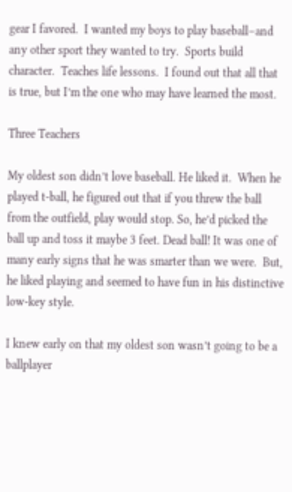gear I favored.  I wanted my boys to play baseball–and any other sport they wanted to try.  Sports build character.  Teaches life lessons.  I found out that all that is true, but I’m the one who may have learned the most.

Three Teachers

My oldest son didn’t love baseball. He liked it.  When he played t-ball, he figured out that if you threw the ball from the outfield, play would stop. So, he’d picked the ball up and toss it maybe 3 feet. Dead ball! It was one of many early signs that he was smarter than we were.  But, he liked playing and seemed to have fun in his distinctive low-key style.

I knew early on that my oldest son wasn’t going to be a ballplayer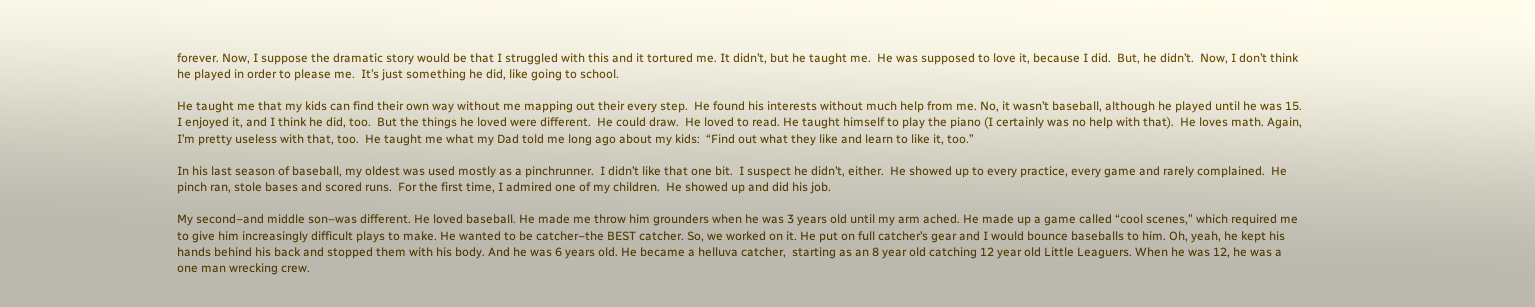forever. Now, I suppose the dramatic story would be that I struggled with this and it tortured me. It didn’t, but he taught me.  He was supposed to love it, because I did.  But, he didn’t.  Now, I don’t think he played in order to please me.  It’s just something he did, like going to school.

He taught me that my kids can find their own way without me mapping out their every step.  He found his interests without much help from me. No, it wasn’t baseball, although he played until he was 15.  I enjoyed it, and I think he did, too.  But the things he loved were different.  He could draw.  He loved to read. He taught himself to play the piano (I certainly was no help with that).  He loves math. Again, I’m pretty useless with that, too.  He taught me what my Dad told me long ago about my kids:  “Find out what they like and learn to like it, too.”

In his last season of baseball, my oldest was used mostly as a pinchrunner.  I didn’t like that one bit.  I suspect he didn’t, either.  He showed up to every practice, every game and rarely complained.  He pinch ran, stole bases and scored runs.  For the first time, I admired one of my children.  He showed up and did his job.

My second–and middle son–was different. He loved baseball. He made me throw him grounders when he was 3 years old until my arm ached. He made up a game called “cool scenes,” which required me to give him increasingly difficult plays to make. He wanted to be catcher–the BEST catcher. So, we worked on it. He put on full catcher’s gear and I would bounce baseballs to him. Oh, yeah, he kept his hands behind his back and stopped them with his body. And he was 6 years old. He became a helluva catcher,  starting as an 8 year old catching 12 year old Little Leaguers. When he was 12, he was a one man wrecking crew.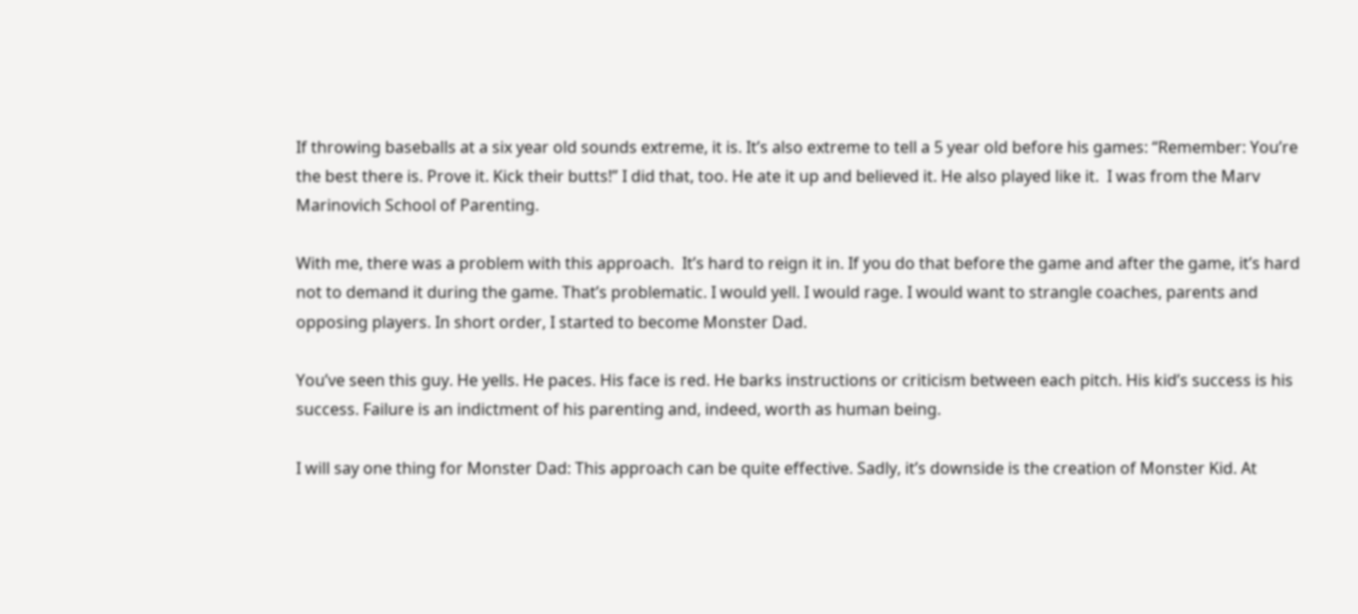If throwing baseballs at a six year old sounds extreme, it is. It’s also extreme to tell a 5 year old before his games: “Remember: You’re the best there is. Prove it. Kick their butts!” I did that, too. He ate it up and believed it. He also played like it.  I was from the Marv Marinovich School of Parenting.

With me, there was a problem with this approach.  It’s hard to reign it in. If you do that before the game and after the game, it’s hard not to demand it during the game. That’s problematic. I would yell. I would rage. I would want to strangle coaches, parents and opposing players. In short order, I started to become Monster Dad.

You’ve seen this guy. He yells. He paces. His face is red. He barks instructions or criticism between each pitch. His kid’s success is his success. Failure is an indictment of his parenting and, indeed, worth as human being.

I will say one thing for Monster Dad: This approach can be quite effective. Sadly, it’s downside is the creation of Monster Kid. At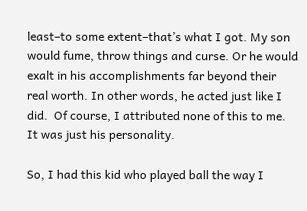least–to some extent–that’s what I got. My son would fume, throw things and curse. Or he would exalt in his accomplishments far beyond their real worth. In other words, he acted just like I did.  Of course, I attributed none of this to me.  It was just his personality.

So, I had this kid who played ball the way I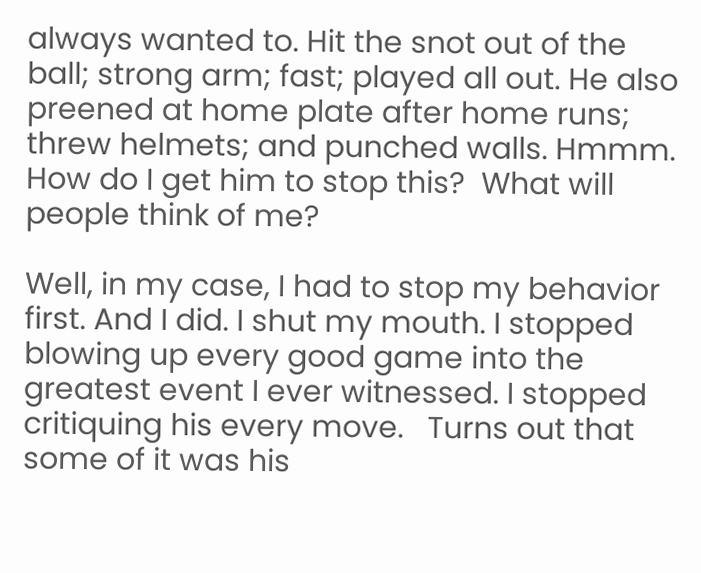always wanted to. Hit the snot out of the ball; strong arm; fast; played all out. He also preened at home plate after home runs; threw helmets; and punched walls. Hmmm. How do I get him to stop this?  What will people think of me?

Well, in my case, I had to stop my behavior first. And I did. I shut my mouth. I stopped blowing up every good game into the greatest event I ever witnessed. I stopped critiquing his every move.   Turns out that some of it was his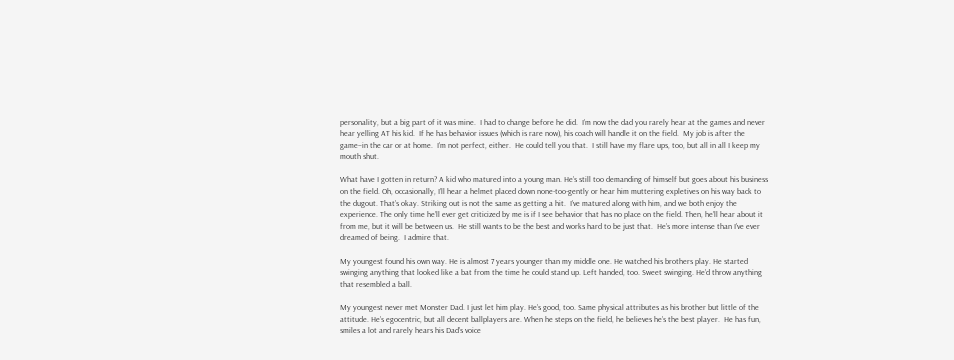personality, but a big part of it was mine.  I had to change before he did.  I’m now the dad you rarely hear at the games and never hear yelling AT his kid.  If he has behavior issues (which is rare now), his coach will handle it on the field.  My job is after the game–in the car or at home.  I’m not perfect, either.  He could tell you that.  I still have my flare ups, too, but all in all I keep my mouth shut.

What have I gotten in return? A kid who matured into a young man. He’s still too demanding of himself but goes about his business on the field. Oh, occasionally, I’ll hear a helmet placed down none-too-gently or hear him muttering expletives on his way back to the dugout. That’s okay. Striking out is not the same as getting a hit.  I’ve matured along with him, and we both enjoy the experience. The only time he’ll ever get criticized by me is if I see behavior that has no place on the field. Then, he’ll hear about it from me, but it will be between us.  He still wants to be the best and works hard to be just that.  He’s more intense than I’ve ever dreamed of being.  I admire that.

My youngest found his own way. He is almost 7 years younger than my middle one. He watched his brothers play. He started swinging anything that looked like a bat from the time he could stand up. Left handed, too. Sweet swinging. He’d throw anything that resembled a ball.

My youngest never met Monster Dad. I just let him play. He’s good, too. Same physical attributes as his brother but little of the attitude. He’s egocentric, but all decent ballplayers are. When he steps on the field, he believes he’s the best player.  He has fun, smiles a lot and rarely hears his Dad’s voice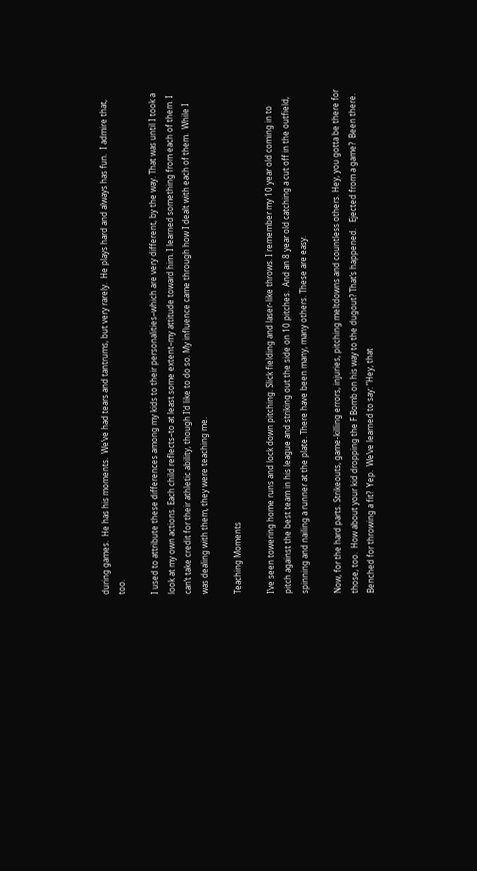during games.  He has his moments.  We’ve had tears and tantrums, but very rarely.  He plays hard and always has fun.  I admire that, too.

I used to attribute these differences among my kids to their personalities–which are very different, by the way. That was until I took a look at my own actions. Each child reflects–to at least some extent–my attitude toward him. I learned something from each of them. I can’t take credit for their athletic ability, though I’d like to do so. My influence came through how I dealt with each of them.  While I was dealing with them, they were teaching me.

Teaching Moments

I’ve seen towering home runs and lock down pitching. Slick fielding and laser-like throws. I remember my 10 year old coming in to pitch against the best team in his league and striking out the side on 10 pitches.  And an 8 year old catching a cut off in the outfield, spinning and nailing a runner at the plate. There have been many, many others. These are easy.

Now, for the hard parts. Strikeouts, game-killing errors, injuries, pitching meltdowns and countless others. Hey, you gotta be there for those, too.  How about your kid dropping the F Bomb on his way to the dugout? That’s happened.   Ejected from a game?  Been there.  Benched for throwing a fit?  Yep.  We’ve learned to say: “Hey, that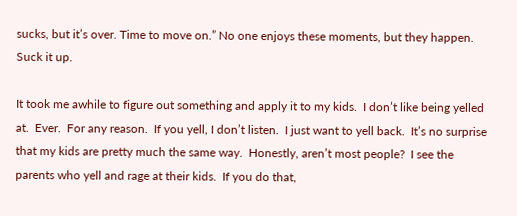sucks, but it’s over. Time to move on.” No one enjoys these moments, but they happen.  Suck it up.

It took me awhile to figure out something and apply it to my kids.  I don’t like being yelled at.  Ever.  For any reason.  If you yell, I don’t listen.  I just want to yell back.  It’s no surprise that my kids are pretty much the same way.  Honestly, aren’t most people?  I see the parents who yell and rage at their kids.  If you do that,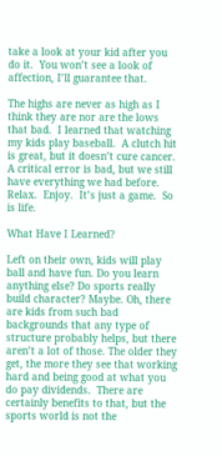take a look at your kid after you do it.  You won’t see a look of affection, I’ll guarantee that.

The highs are never as high as I think they are nor are the lows that bad.  I learned that watching my kids play baseball.  A clutch hit is great, but it doesn’t cure cancer.  A critical error is bad, but we still have everything we had before.  Relax.  Enjoy.  It’s just a game.  So is life.

What Have I Learned?

Left on their own, kids will play ball and have fun. Do you learn anything else? Do sports really build character? Maybe. Oh, there are kids from such bad backgrounds that any type of structure probably helps, but there aren’t a lot of those. The older they get, the more they see that working hard and being good at what you do pay dividends.  There are certainly benefits to that, but the sports world is not the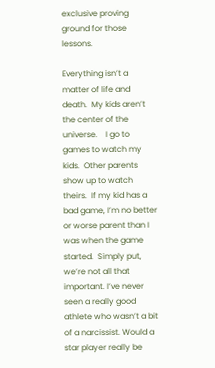exclusive proving ground for those lessons.

Everything isn’t a matter of life and death.  My kids aren’t the center of the universe.    I go to games to watch my kids.  Other parents show up to watch theirs.  If my kid has a bad game, I’m no better or worse parent than I was when the game started.  Simply put, we’re not all that important. I’ve never seen a really good athlete who wasn’t a bit of a narcissist. Would a star player really be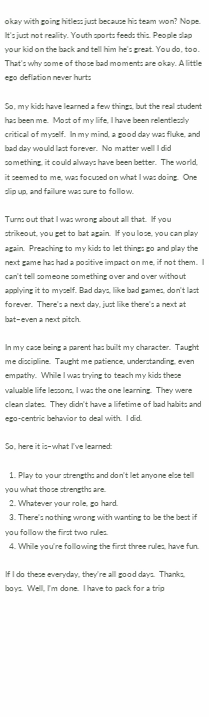okay with going hitless just because his team won? Nope. It’s just not reality. Youth sports feeds this. People slap your kid on the back and tell him he’s great. You do, too. That’s why some of those bad moments are okay. A little ego deflation never hurts

So, my kids have learned a few things, but the real student has been me.  Most of my life, I have been relentlessly critical of myself.  In my mind, a good day was fluke, and bad day would last forever.  No matter well I did something, it could always have been better.  The world, it seemed to me, was focused on what I was doing.  One slip up, and failure was sure to follow.

Turns out that I was wrong about all that.  If you strikeout, you get to bat again.  If you lose, you can play again.  Preaching to my kids to let things go and play the next game has had a positive impact on me, if not them.  I can’t tell someone something over and over without applying it to myself. Bad days, like bad games, don’t last forever.  There’s a next day, just like there’s a next at bat–even a next pitch.

In my case being a parent has built my character.  Taught me discipline.  Taught me patience, understanding, even empathy.  While I was trying to teach my kids these valuable life lessons, I was the one learning.  They were clean slates.  They didn’t have a lifetime of bad habits and ego-centric behavior to deal with.  I did.

So, here it is–what I’ve learned:

  1. Play to your strengths and don’t let anyone else tell you what those strengths are.
  2. Whatever your role, go hard.
  3. There’s nothing wrong with wanting to be the best if you follow the first two rules.
  4. While you’re following the first three rules, have fun.

If I do these everyday, they’re all good days.  Thanks, boys.  Well, I’m done.  I have to pack for a trip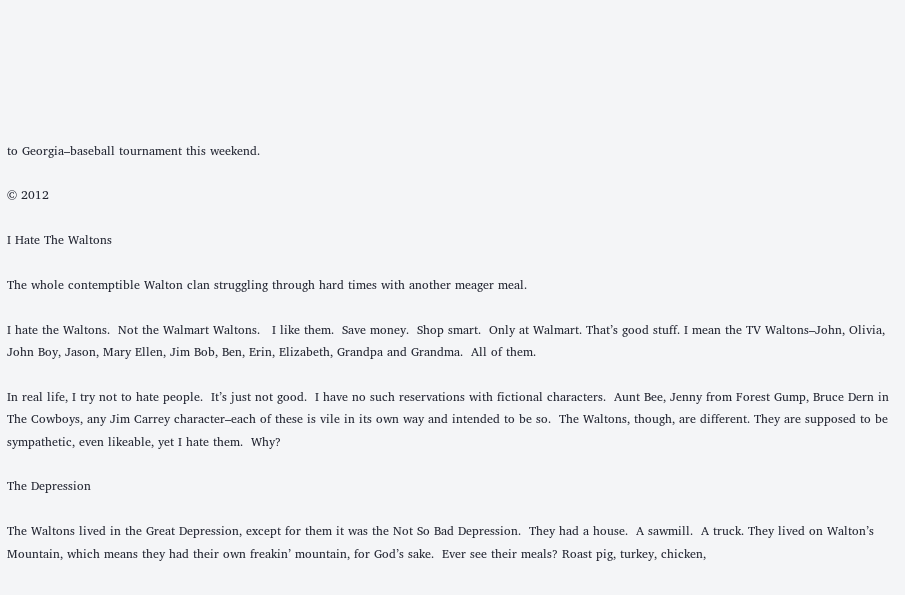to Georgia–baseball tournament this weekend.

© 2012

I Hate The Waltons

The whole contemptible Walton clan struggling through hard times with another meager meal.

I hate the Waltons.  Not the Walmart Waltons.   I like them.  Save money.  Shop smart.  Only at Walmart. That’s good stuff. I mean the TV Waltons–John, Olivia, John Boy, Jason, Mary Ellen, Jim Bob, Ben, Erin, Elizabeth, Grandpa and Grandma.  All of them.

In real life, I try not to hate people.  It’s just not good.  I have no such reservations with fictional characters.  Aunt Bee, Jenny from Forest Gump, Bruce Dern in The Cowboys, any Jim Carrey character–each of these is vile in its own way and intended to be so.  The Waltons, though, are different. They are supposed to be sympathetic, even likeable, yet I hate them.  Why?

The Depression

The Waltons lived in the Great Depression, except for them it was the Not So Bad Depression.  They had a house.  A sawmill.  A truck. They lived on Walton’s Mountain, which means they had their own freakin’ mountain, for God’s sake.  Ever see their meals? Roast pig, turkey, chicken,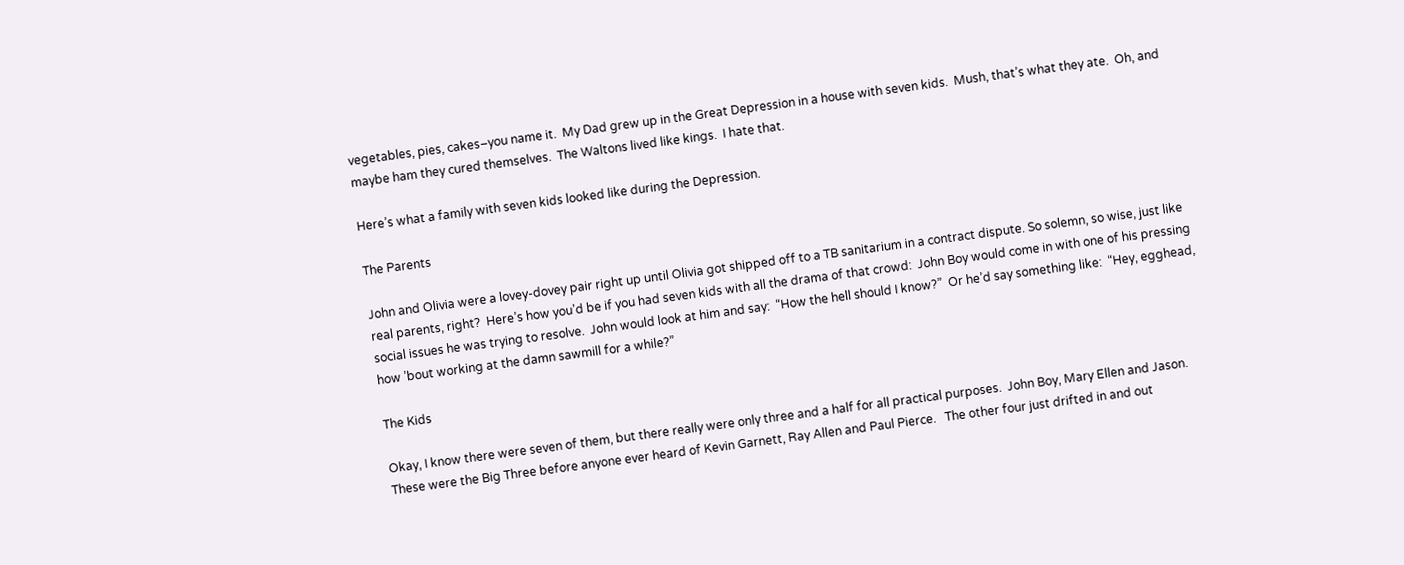vegetables, pies, cakes–you name it.  My Dad grew up in the Great Depression in a house with seven kids.  Mush, that’s what they ate.  Oh, and maybe ham they cured themselves.  The Waltons lived like kings.  I hate that.

Here’s what a family with seven kids looked like during the Depression.

The Parents

John and Olivia were a lovey-dovey pair right up until Olivia got shipped off to a TB sanitarium in a contract dispute. So solemn, so wise, just like real parents, right?  Here’s how you’d be if you had seven kids with all the drama of that crowd:  John Boy would come in with one of his pressing social issues he was trying to resolve.  John would look at him and say:  “How the hell should I know?”  Or he’d say something like:  “Hey, egghead, how ’bout working at the damn sawmill for a while?”

The Kids

Okay, I know there were seven of them, but there really were only three and a half for all practical purposes.  John Boy, Mary Ellen and Jason. These were the Big Three before anyone ever heard of Kevin Garnett, Ray Allen and Paul Pierce.   The other four just drifted in and out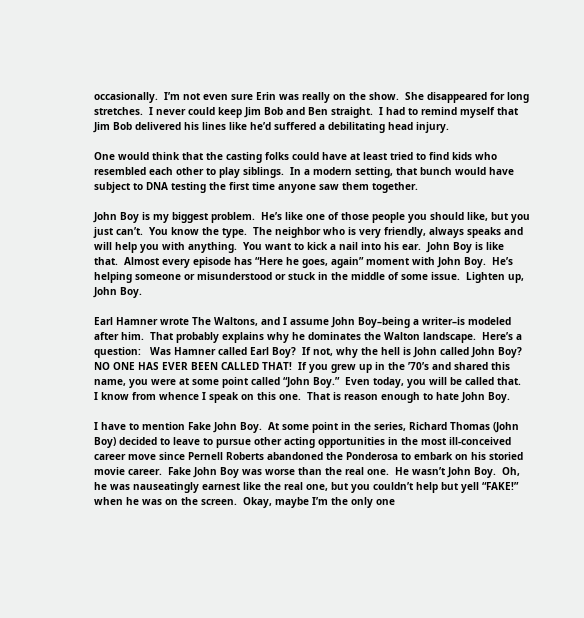occasionally.  I’m not even sure Erin was really on the show.  She disappeared for long stretches.  I never could keep Jim Bob and Ben straight.  I had to remind myself that Jim Bob delivered his lines like he’d suffered a debilitating head injury.

One would think that the casting folks could have at least tried to find kids who resembled each other to play siblings.  In a modern setting, that bunch would have subject to DNA testing the first time anyone saw them together.

John Boy is my biggest problem.  He’s like one of those people you should like, but you just can’t.  You know the type.  The neighbor who is very friendly, always speaks and will help you with anything.  You want to kick a nail into his ear.  John Boy is like that.  Almost every episode has “Here he goes, again” moment with John Boy.  He’s helping someone or misunderstood or stuck in the middle of some issue.  Lighten up, John Boy.

Earl Hamner wrote The Waltons, and I assume John Boy–being a writer–is modeled after him.  That probably explains why he dominates the Walton landscape.  Here’s a question:   Was Hamner called Earl Boy?  If not, why the hell is John called John Boy?  NO ONE HAS EVER BEEN CALLED THAT!  If you grew up in the ’70’s and shared this name, you were at some point called “John Boy.”  Even today, you will be called that.  I know from whence I speak on this one.  That is reason enough to hate John Boy.

I have to mention Fake John Boy.  At some point in the series, Richard Thomas (John Boy) decided to leave to pursue other acting opportunities in the most ill-conceived career move since Pernell Roberts abandoned the Ponderosa to embark on his storied movie career.  Fake John Boy was worse than the real one.  He wasn’t John Boy.  Oh, he was nauseatingly earnest like the real one, but you couldn’t help but yell “FAKE!” when he was on the screen.  Okay, maybe I’m the only one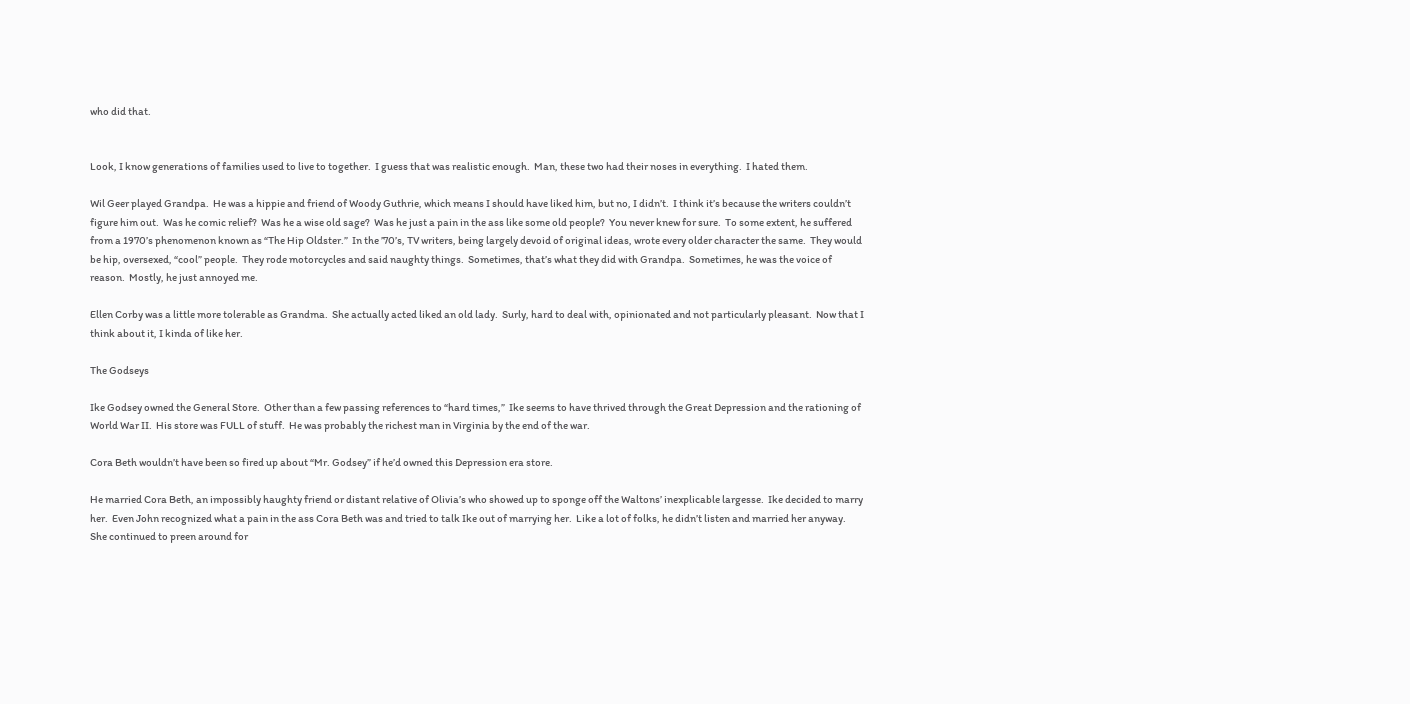who did that.


Look, I know generations of families used to live to together.  I guess that was realistic enough.  Man, these two had their noses in everything.  I hated them.

Wil Geer played Grandpa.  He was a hippie and friend of Woody Guthrie, which means I should have liked him, but no, I didn’t.  I think it’s because the writers couldn’t figure him out.  Was he comic relief?  Was he a wise old sage?  Was he just a pain in the ass like some old people?  You never knew for sure.  To some extent, he suffered from a 1970’s phenomenon known as “The Hip Oldster.”  In the ’70’s, TV writers, being largely devoid of original ideas, wrote every older character the same.  They would be hip, oversexed, “cool” people.  They rode motorcycles and said naughty things.  Sometimes, that’s what they did with Grandpa.  Sometimes, he was the voice of reason.  Mostly, he just annoyed me.

Ellen Corby was a little more tolerable as Grandma.  She actually acted liked an old lady.  Surly, hard to deal with, opinionated and not particularly pleasant.  Now that I think about it, I kinda of like her.

The Godseys

Ike Godsey owned the General Store.  Other than a few passing references to “hard times,”  Ike seems to have thrived through the Great Depression and the rationing of World War II.  His store was FULL of stuff.  He was probably the richest man in Virginia by the end of the war.

Cora Beth wouldn’t have been so fired up about “Mr. Godsey” if he’d owned this Depression era store.

He married Cora Beth, an impossibly haughty friend or distant relative of Olivia’s who showed up to sponge off the Waltons’ inexplicable largesse.  Ike decided to marry her.  Even John recognized what a pain in the ass Cora Beth was and tried to talk Ike out of marrying her.  Like a lot of folks, he didn’t listen and married her anyway.  She continued to preen around for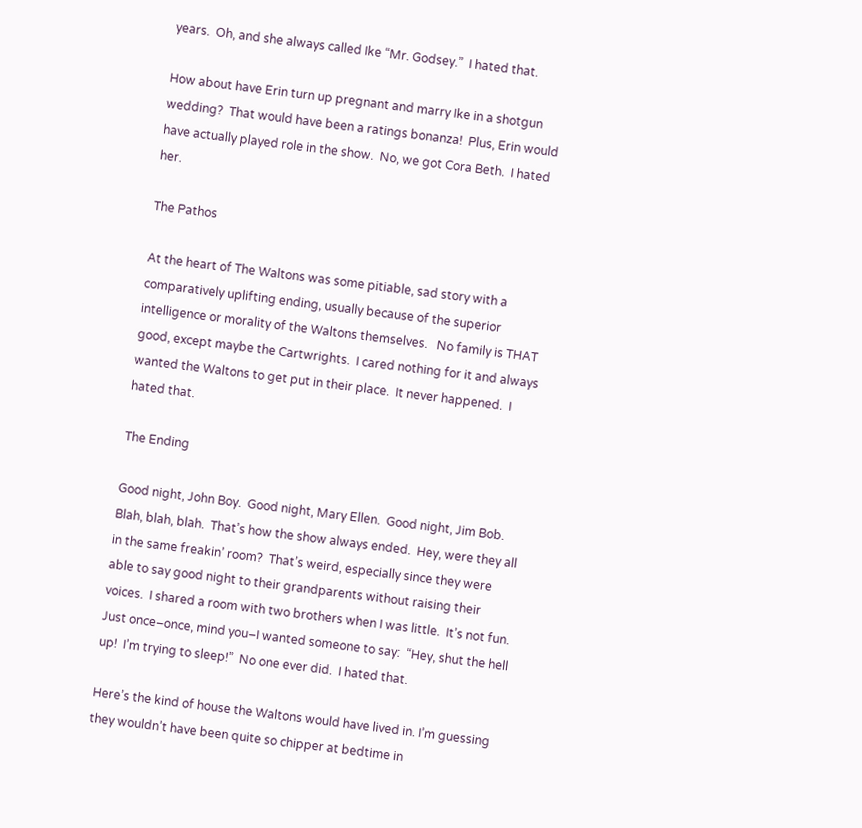years.  Oh, and she always called Ike “Mr. Godsey.”  I hated that.

How about have Erin turn up pregnant and marry Ike in a shotgun wedding?  That would have been a ratings bonanza!  Plus, Erin would have actually played role in the show.  No, we got Cora Beth.  I hated her.

The Pathos

At the heart of The Waltons was some pitiable, sad story with a comparatively uplifting ending, usually because of the superior intelligence or morality of the Waltons themselves.   No family is THAT good, except maybe the Cartwrights.  I cared nothing for it and always wanted the Waltons to get put in their place.  It never happened.  I hated that.

The Ending

Good night, John Boy.  Good night, Mary Ellen.  Good night, Jim Bob.  Blah, blah, blah.  That’s how the show always ended.  Hey, were they all in the same freakin’ room?  That’s weird, especially since they were able to say good night to their grandparents without raising their voices.  I shared a room with two brothers when I was little.  It’s not fun.  Just once–once, mind you–I wanted someone to say:  “Hey, shut the hell up!  I’m trying to sleep!”  No one ever did.  I hated that.

Here’s the kind of house the Waltons would have lived in. I’m guessing they wouldn’t have been quite so chipper at bedtime in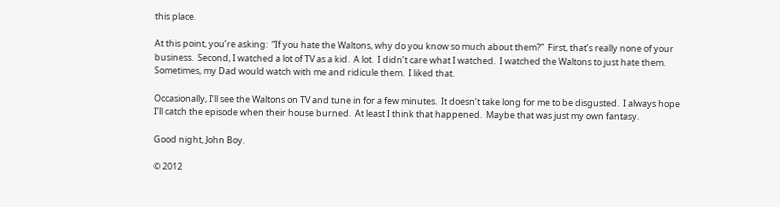this place.

At this point, you’re asking:  “If you hate the Waltons, why do you know so much about them?”  First, that’s really none of your business.  Second, I watched a lot of TV as a kid.  A lot.  I didn’t care what I watched.  I watched the Waltons to just hate them.  Sometimes, my Dad would watch with me and ridicule them.  I liked that.

Occasionally, I’ll see the Waltons on TV and tune in for a few minutes.  It doesn’t take long for me to be disgusted.  I always hope I’ll catch the episode when their house burned.  At least I think that happened.  Maybe that was just my own fantasy.

Good night, John Boy.

© 2012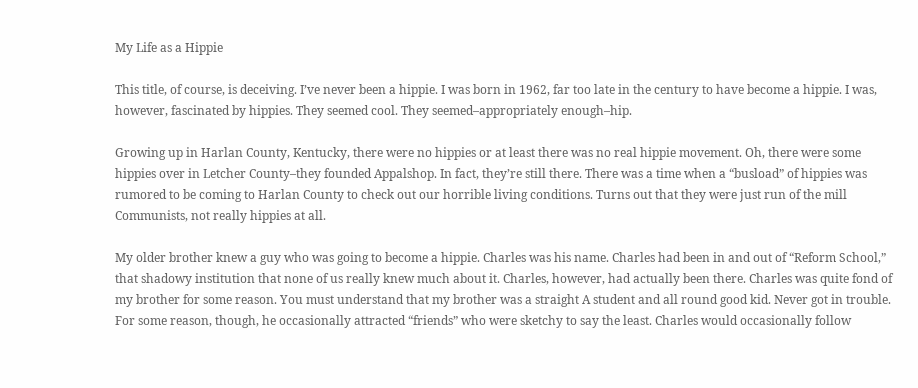My Life as a Hippie

This title, of course, is deceiving. I’ve never been a hippie. I was born in 1962, far too late in the century to have become a hippie. I was, however, fascinated by hippies. They seemed cool. They seemed–appropriately enough–hip.

Growing up in Harlan County, Kentucky, there were no hippies or at least there was no real hippie movement. Oh, there were some hippies over in Letcher County–they founded Appalshop. In fact, they’re still there. There was a time when a “busload” of hippies was rumored to be coming to Harlan County to check out our horrible living conditions. Turns out that they were just run of the mill Communists, not really hippies at all.

My older brother knew a guy who was going to become a hippie. Charles was his name. Charles had been in and out of “Reform School,” that shadowy institution that none of us really knew much about it. Charles, however, had actually been there. Charles was quite fond of my brother for some reason. You must understand that my brother was a straight A student and all round good kid. Never got in trouble. For some reason, though, he occasionally attracted “friends” who were sketchy to say the least. Charles would occasionally follow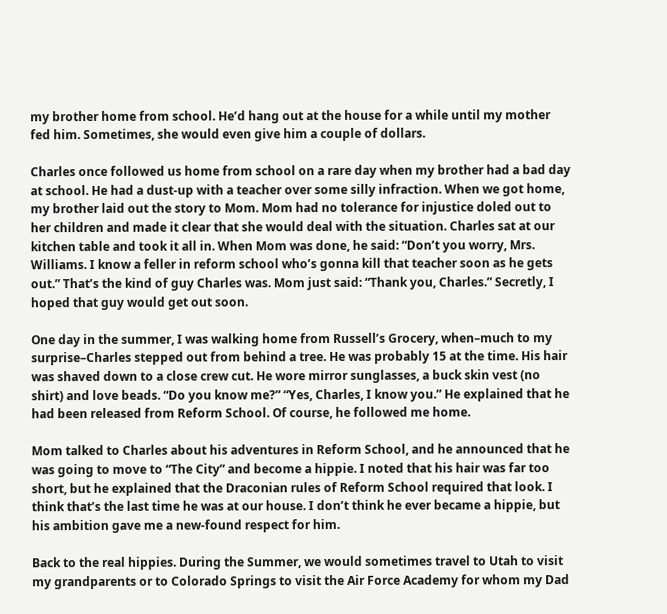my brother home from school. He’d hang out at the house for a while until my mother fed him. Sometimes, she would even give him a couple of dollars.

Charles once followed us home from school on a rare day when my brother had a bad day at school. He had a dust-up with a teacher over some silly infraction. When we got home, my brother laid out the story to Mom. Mom had no tolerance for injustice doled out to her children and made it clear that she would deal with the situation. Charles sat at our kitchen table and took it all in. When Mom was done, he said: “Don’t you worry, Mrs. Williams. I know a feller in reform school who’s gonna kill that teacher soon as he gets out.” That’s the kind of guy Charles was. Mom just said: “Thank you, Charles.” Secretly, I hoped that guy would get out soon.

One day in the summer, I was walking home from Russell’s Grocery, when–much to my surprise–Charles stepped out from behind a tree. He was probably 15 at the time. His hair was shaved down to a close crew cut. He wore mirror sunglasses, a buck skin vest (no shirt) and love beads. “Do you know me?” “Yes, Charles, I know you.” He explained that he had been released from Reform School. Of course, he followed me home.

Mom talked to Charles about his adventures in Reform School, and he announced that he was going to move to “The City” and become a hippie. I noted that his hair was far too short, but he explained that the Draconian rules of Reform School required that look. I think that’s the last time he was at our house. I don’t think he ever became a hippie, but his ambition gave me a new-found respect for him.

Back to the real hippies. During the Summer, we would sometimes travel to Utah to visit my grandparents or to Colorado Springs to visit the Air Force Academy for whom my Dad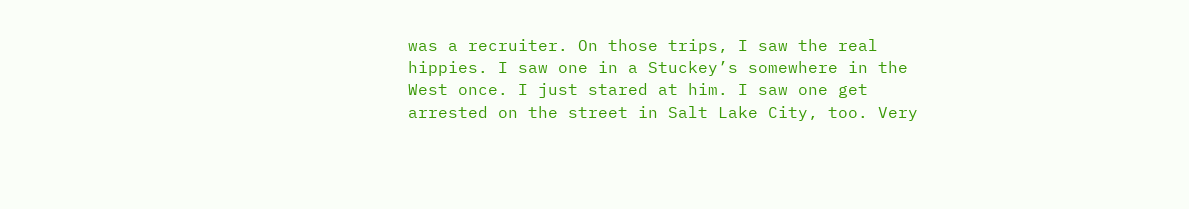was a recruiter. On those trips, I saw the real hippies. I saw one in a Stuckey’s somewhere in the West once. I just stared at him. I saw one get arrested on the street in Salt Lake City, too. Very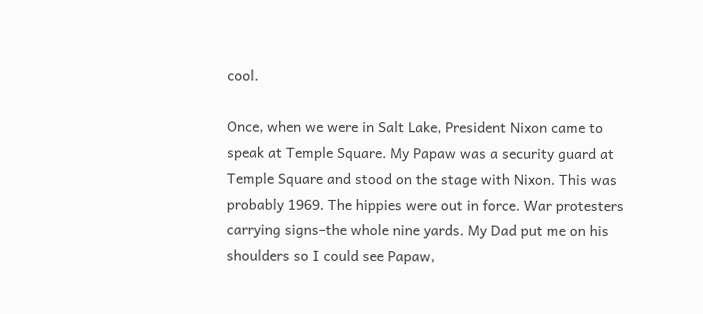cool.

Once, when we were in Salt Lake, President Nixon came to speak at Temple Square. My Papaw was a security guard at Temple Square and stood on the stage with Nixon. This was probably 1969. The hippies were out in force. War protesters carrying signs–the whole nine yards. My Dad put me on his shoulders so I could see Papaw,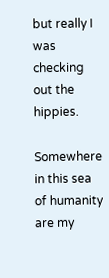but really I was checking out the hippies.

Somewhere in this sea of humanity are my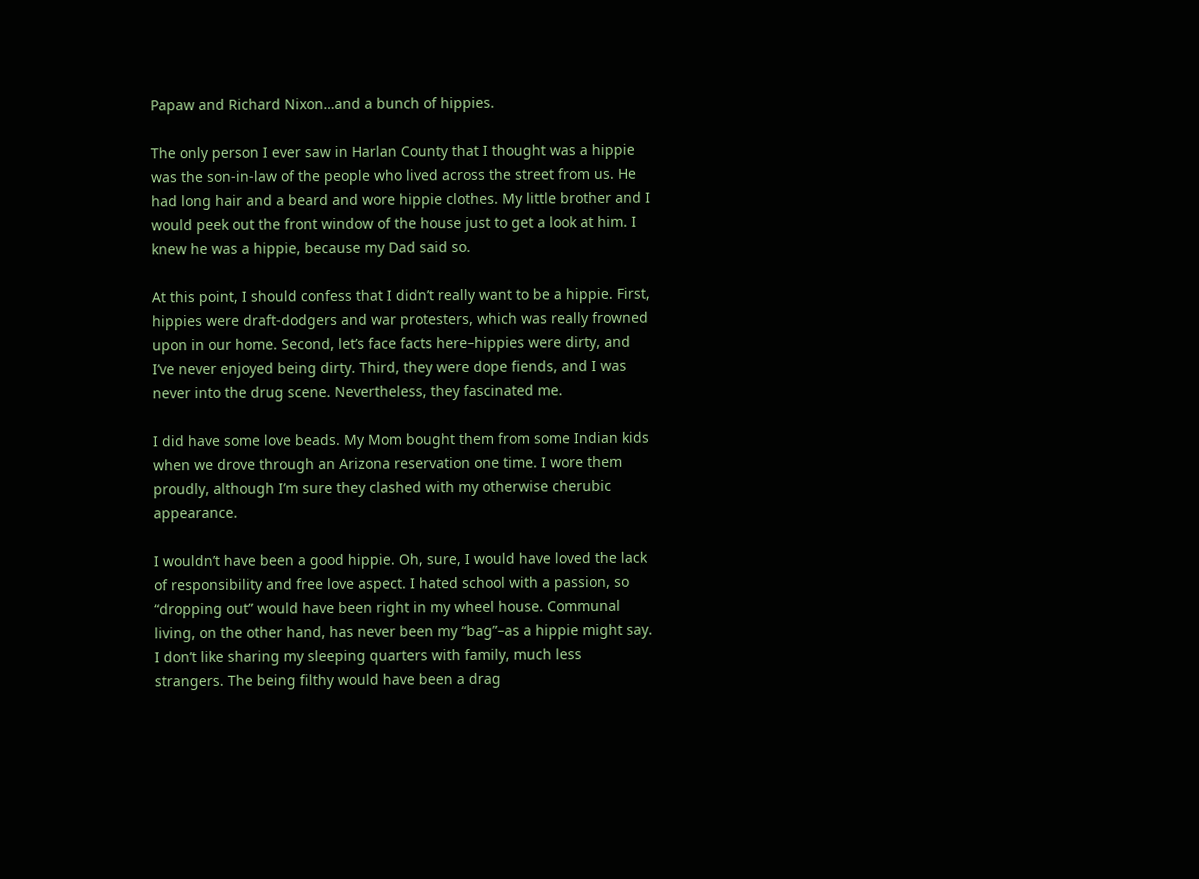Papaw and Richard Nixon…and a bunch of hippies.

The only person I ever saw in Harlan County that I thought was a hippie was the son-in-law of the people who lived across the street from us. He had long hair and a beard and wore hippie clothes. My little brother and I would peek out the front window of the house just to get a look at him. I knew he was a hippie, because my Dad said so.

At this point, I should confess that I didn’t really want to be a hippie. First, hippies were draft-dodgers and war protesters, which was really frowned upon in our home. Second, let’s face facts here–hippies were dirty, and I’ve never enjoyed being dirty. Third, they were dope fiends, and I was never into the drug scene. Nevertheless, they fascinated me.

I did have some love beads. My Mom bought them from some Indian kids when we drove through an Arizona reservation one time. I wore them proudly, although I’m sure they clashed with my otherwise cherubic appearance.

I wouldn’t have been a good hippie. Oh, sure, I would have loved the lack of responsibility and free love aspect. I hated school with a passion, so “dropping out” would have been right in my wheel house. Communal living, on the other hand, has never been my “bag”–as a hippie might say. I don’t like sharing my sleeping quarters with family, much less strangers. The being filthy would have been a drag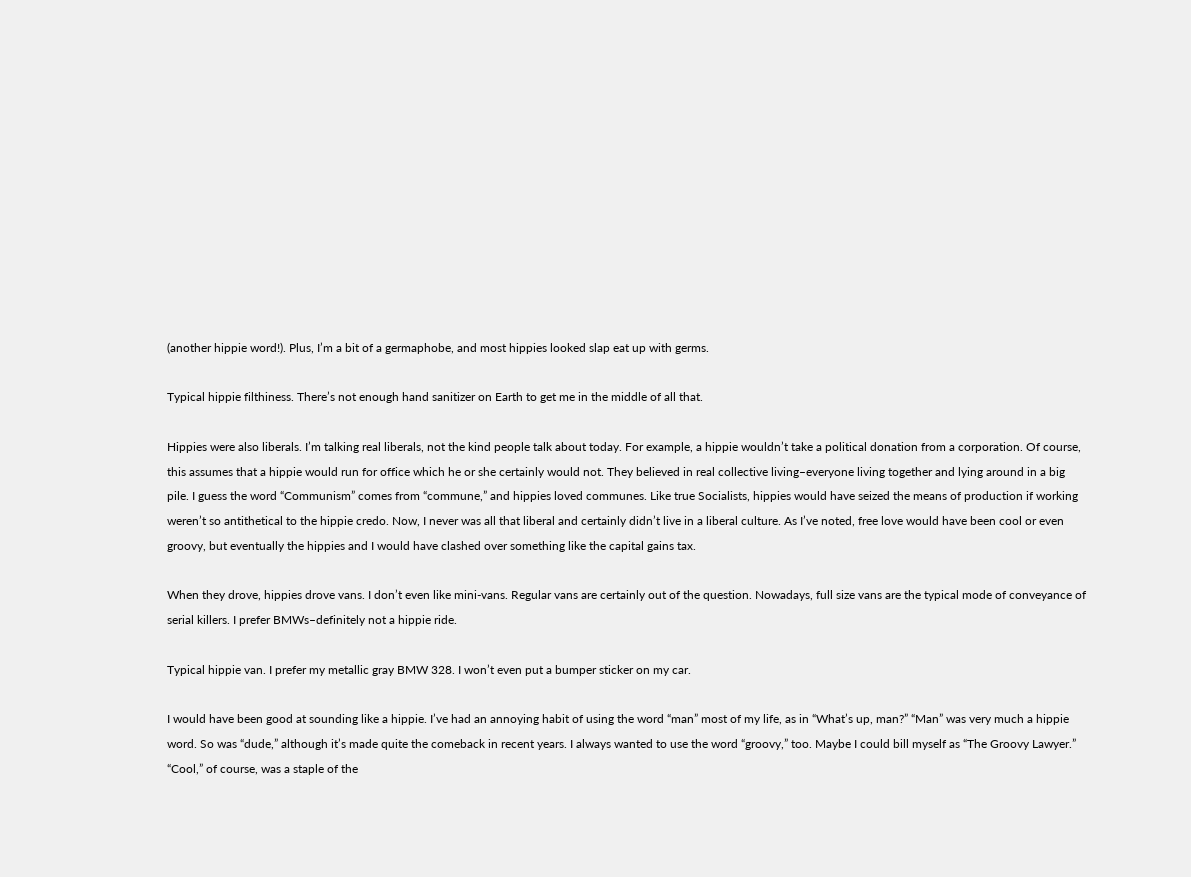(another hippie word!). Plus, I’m a bit of a germaphobe, and most hippies looked slap eat up with germs.

Typical hippie filthiness. There’s not enough hand sanitizer on Earth to get me in the middle of all that.

Hippies were also liberals. I’m talking real liberals, not the kind people talk about today. For example, a hippie wouldn’t take a political donation from a corporation. Of course, this assumes that a hippie would run for office which he or she certainly would not. They believed in real collective living–everyone living together and lying around in a big pile. I guess the word “Communism” comes from “commune,” and hippies loved communes. Like true Socialists, hippies would have seized the means of production if working weren’t so antithetical to the hippie credo. Now, I never was all that liberal and certainly didn’t live in a liberal culture. As I’ve noted, free love would have been cool or even groovy, but eventually the hippies and I would have clashed over something like the capital gains tax.

When they drove, hippies drove vans. I don’t even like mini-vans. Regular vans are certainly out of the question. Nowadays, full size vans are the typical mode of conveyance of serial killers. I prefer BMWs–definitely not a hippie ride.

Typical hippie van. I prefer my metallic gray BMW 328. I won’t even put a bumper sticker on my car.

I would have been good at sounding like a hippie. I’ve had an annoying habit of using the word “man” most of my life, as in “What’s up, man?” “Man” was very much a hippie word. So was “dude,” although it’s made quite the comeback in recent years. I always wanted to use the word “groovy,” too. Maybe I could bill myself as “The Groovy Lawyer.” “Cool,” of course, was a staple of the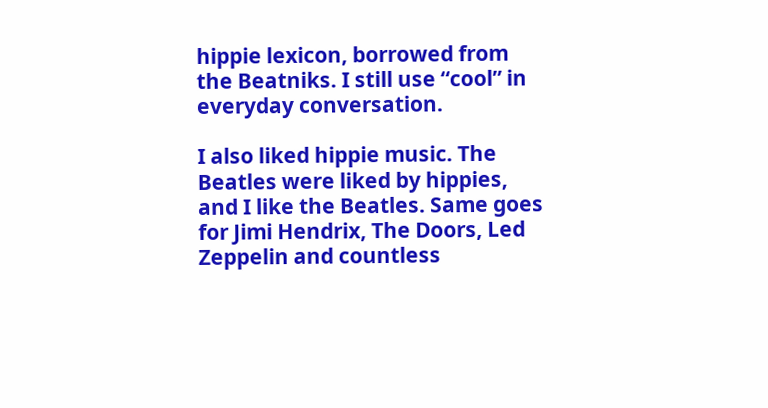hippie lexicon, borrowed from the Beatniks. I still use “cool” in everyday conversation.

I also liked hippie music. The Beatles were liked by hippies, and I like the Beatles. Same goes for Jimi Hendrix, The Doors, Led Zeppelin and countless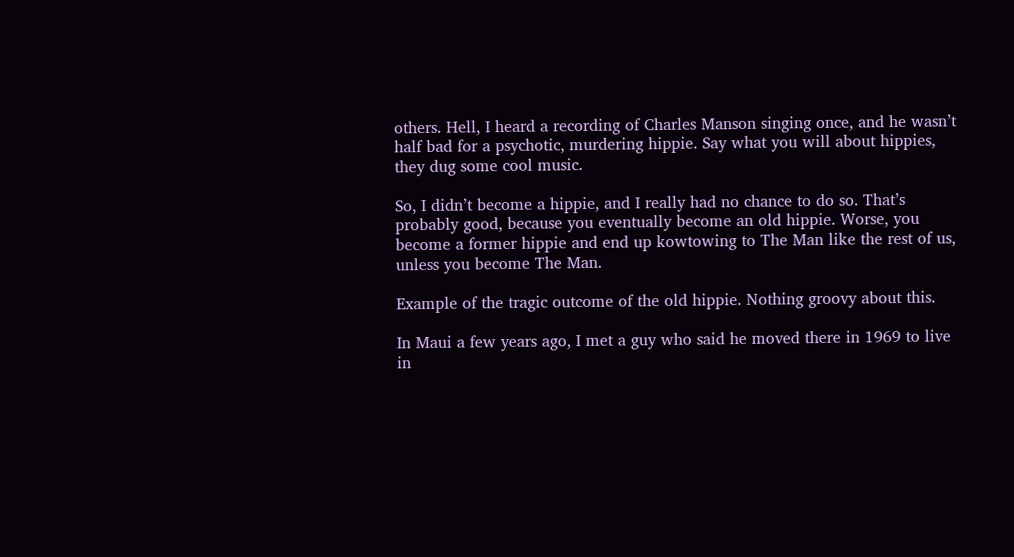others. Hell, I heard a recording of Charles Manson singing once, and he wasn’t half bad for a psychotic, murdering hippie. Say what you will about hippies, they dug some cool music.

So, I didn’t become a hippie, and I really had no chance to do so. That’s probably good, because you eventually become an old hippie. Worse, you become a former hippie and end up kowtowing to The Man like the rest of us, unless you become The Man.

Example of the tragic outcome of the old hippie. Nothing groovy about this.

In Maui a few years ago, I met a guy who said he moved there in 1969 to live in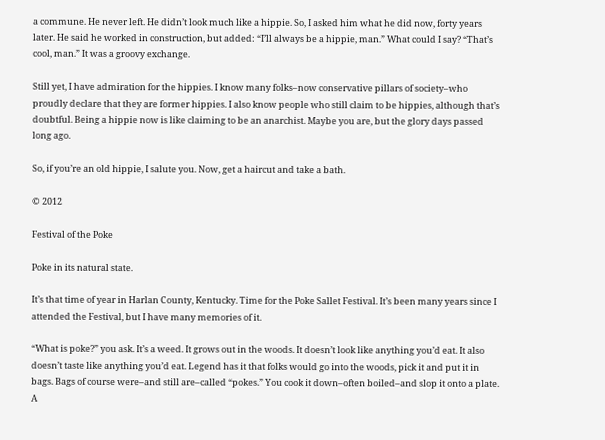a commune. He never left. He didn’t look much like a hippie. So, I asked him what he did now, forty years later. He said he worked in construction, but added: “I’ll always be a hippie, man.” What could I say? “That’s cool, man.” It was a groovy exchange.

Still yet, I have admiration for the hippies. I know many folks–now conservative pillars of society–who proudly declare that they are former hippies. I also know people who still claim to be hippies, although that’s doubtful. Being a hippie now is like claiming to be an anarchist. Maybe you are, but the glory days passed long ago.

So, if you’re an old hippie, I salute you. Now, get a haircut and take a bath.

© 2012

Festival of the Poke

Poke in its natural state.

It’s that time of year in Harlan County, Kentucky. Time for the Poke Sallet Festival. It’s been many years since I attended the Festival, but I have many memories of it.

“What is poke?” you ask. It’s a weed. It grows out in the woods. It doesn’t look like anything you’d eat. It also doesn’t taste like anything you’d eat. Legend has it that folks would go into the woods, pick it and put it in bags. Bags of course were–and still are–called “pokes.” You cook it down–often boiled–and slop it onto a plate. A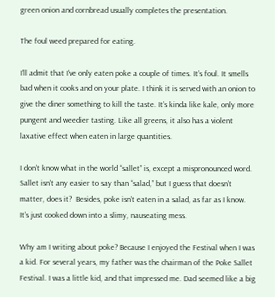green onion and cornbread usually completes the presentation.

The foul weed prepared for eating.

I’ll admit that I’ve only eaten poke a couple of times. It’s foul. It smells bad when it cooks and on your plate. I think it is served with an onion to give the diner something to kill the taste. It’s kinda like kale, only more pungent and weedier tasting. Like all greens, it also has a violent laxative effect when eaten in large quantities.

I don’t know what in the world “sallet” is, except a mispronounced word.  Sallet isn’t any easier to say than “salad,” but I guess that doesn’t matter, does it?  Besides, poke isn’t eaten in a salad, as far as I know.  It’s just cooked down into a slimy, nauseating mess.

Why am I writing about poke? Because I enjoyed the Festival when I was a kid. For several years, my father was the chairman of the Poke Sallet Festival. I was a little kid, and that impressed me. Dad seemed like a big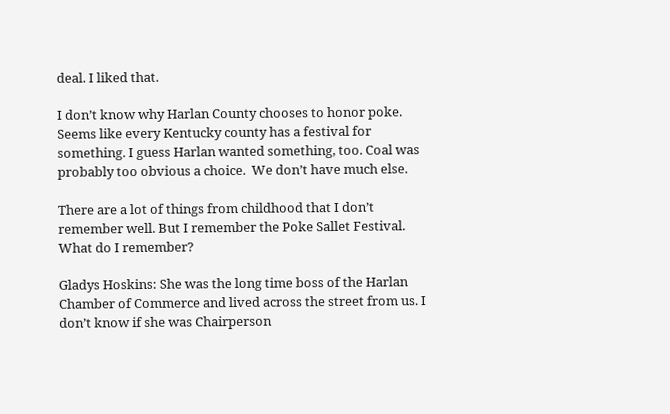deal. I liked that.

I don’t know why Harlan County chooses to honor poke. Seems like every Kentucky county has a festival for something. I guess Harlan wanted something, too. Coal was probably too obvious a choice.  We don’t have much else.

There are a lot of things from childhood that I don’t remember well. But I remember the Poke Sallet Festival.  What do I remember?

Gladys Hoskins: She was the long time boss of the Harlan Chamber of Commerce and lived across the street from us. I don’t know if she was Chairperson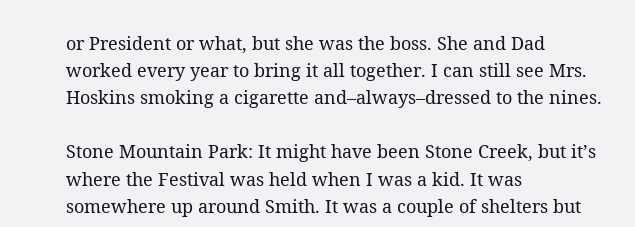or President or what, but she was the boss. She and Dad worked every year to bring it all together. I can still see Mrs. Hoskins smoking a cigarette and–always–dressed to the nines.

Stone Mountain Park: It might have been Stone Creek, but it’s where the Festival was held when I was a kid. It was somewhere up around Smith. It was a couple of shelters but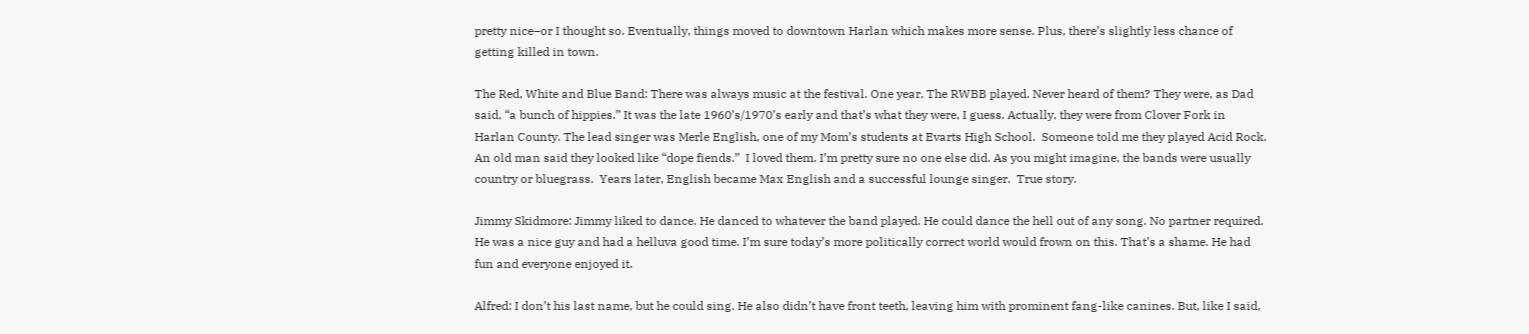pretty nice–or I thought so. Eventually, things moved to downtown Harlan which makes more sense. Plus, there’s slightly less chance of getting killed in town.

The Red, White and Blue Band: There was always music at the festival. One year, The RWBB played. Never heard of them? They were, as Dad said, “a bunch of hippies.” It was the late 1960’s/1970’s early and that’s what they were, I guess. Actually, they were from Clover Fork in Harlan County. The lead singer was Merle English, one of my Mom’s students at Evarts High School.  Someone told me they played Acid Rock. An old man said they looked like “dope fiends.”  I loved them. I’m pretty sure no one else did. As you might imagine, the bands were usually country or bluegrass.  Years later, English became Max English and a successful lounge singer.  True story.

Jimmy Skidmore: Jimmy liked to dance. He danced to whatever the band played. He could dance the hell out of any song. No partner required. He was a nice guy and had a helluva good time. I’m sure today’s more politically correct world would frown on this. That’s a shame. He had fun and everyone enjoyed it.

Alfred: I don’t his last name, but he could sing. He also didn’t have front teeth, leaving him with prominent fang-like canines. But, like I said,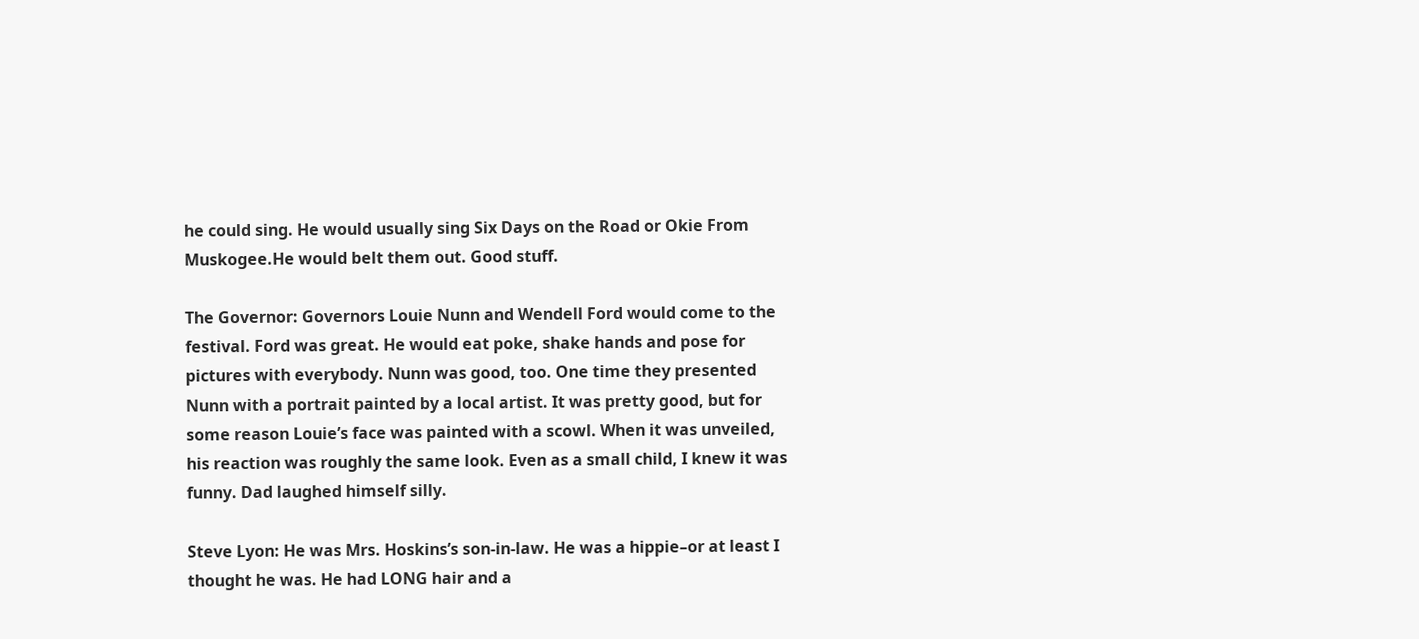he could sing. He would usually sing Six Days on the Road or Okie From Muskogee.He would belt them out. Good stuff.

The Governor: Governors Louie Nunn and Wendell Ford would come to the festival. Ford was great. He would eat poke, shake hands and pose for pictures with everybody. Nunn was good, too. One time they presented Nunn with a portrait painted by a local artist. It was pretty good, but for some reason Louie’s face was painted with a scowl. When it was unveiled, his reaction was roughly the same look. Even as a small child, I knew it was funny. Dad laughed himself silly.

Steve Lyon: He was Mrs. Hoskins’s son-in-law. He was a hippie–or at least I thought he was. He had LONG hair and a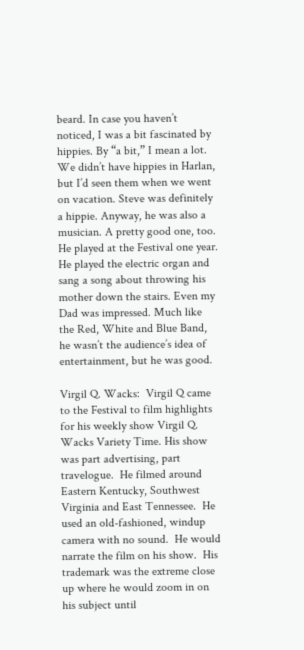beard. In case you haven’t noticed, I was a bit fascinated by hippies. By “a bit,” I mean a lot. We didn’t have hippies in Harlan, but I’d seen them when we went on vacation. Steve was definitely a hippie. Anyway, he was also a musician. A pretty good one, too. He played at the Festival one year. He played the electric organ and sang a song about throwing his mother down the stairs. Even my Dad was impressed. Much like the Red, White and Blue Band, he wasn’t the audience’s idea of entertainment, but he was good.

Virgil Q. Wacks:  Virgil Q came to the Festival to film highlights for his weekly show Virgil Q. Wacks Variety Time. His show was part advertising, part travelogue.  He filmed around Eastern Kentucky, Southwest Virginia and East Tennessee.  He used an old-fashioned, windup camera with no sound.  He would narrate the film on his show.  His trademark was the extreme close up where he would zoom in on his subject until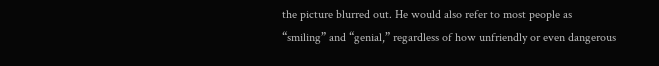the picture blurred out. He would also refer to most people as “smiling” and “genial,” regardless of how unfriendly or even dangerous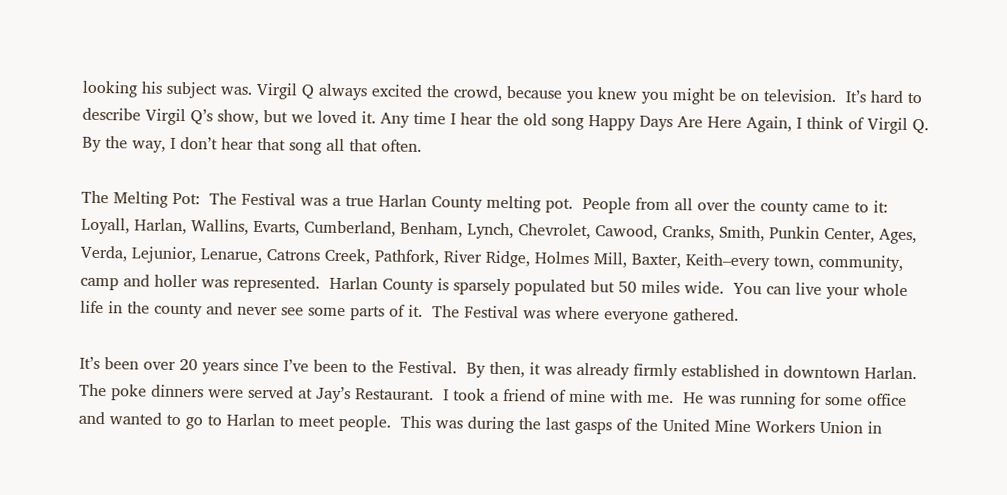looking his subject was. Virgil Q always excited the crowd, because you knew you might be on television.  It’s hard to describe Virgil Q’s show, but we loved it. Any time I hear the old song Happy Days Are Here Again, I think of Virgil Q.  By the way, I don’t hear that song all that often.

The Melting Pot:  The Festival was a true Harlan County melting pot.  People from all over the county came to it:  Loyall, Harlan, Wallins, Evarts, Cumberland, Benham, Lynch, Chevrolet, Cawood, Cranks, Smith, Punkin Center, Ages, Verda, Lejunior, Lenarue, Catrons Creek, Pathfork, River Ridge, Holmes Mill, Baxter, Keith–every town, community, camp and holler was represented.  Harlan County is sparsely populated but 50 miles wide.  You can live your whole life in the county and never see some parts of it.  The Festival was where everyone gathered.

It’s been over 20 years since I’ve been to the Festival.  By then, it was already firmly established in downtown Harlan. The poke dinners were served at Jay’s Restaurant.  I took a friend of mine with me.  He was running for some office and wanted to go to Harlan to meet people.  This was during the last gasps of the United Mine Workers Union in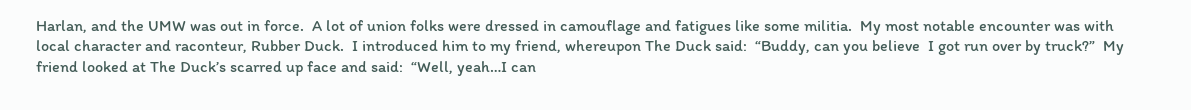Harlan, and the UMW was out in force.  A lot of union folks were dressed in camouflage and fatigues like some militia.  My most notable encounter was with local character and raconteur, Rubber Duck.  I introduced him to my friend, whereupon The Duck said:  “Buddy, can you believe  I got run over by truck?”  My friend looked at The Duck’s scarred up face and said:  “Well, yeah…I can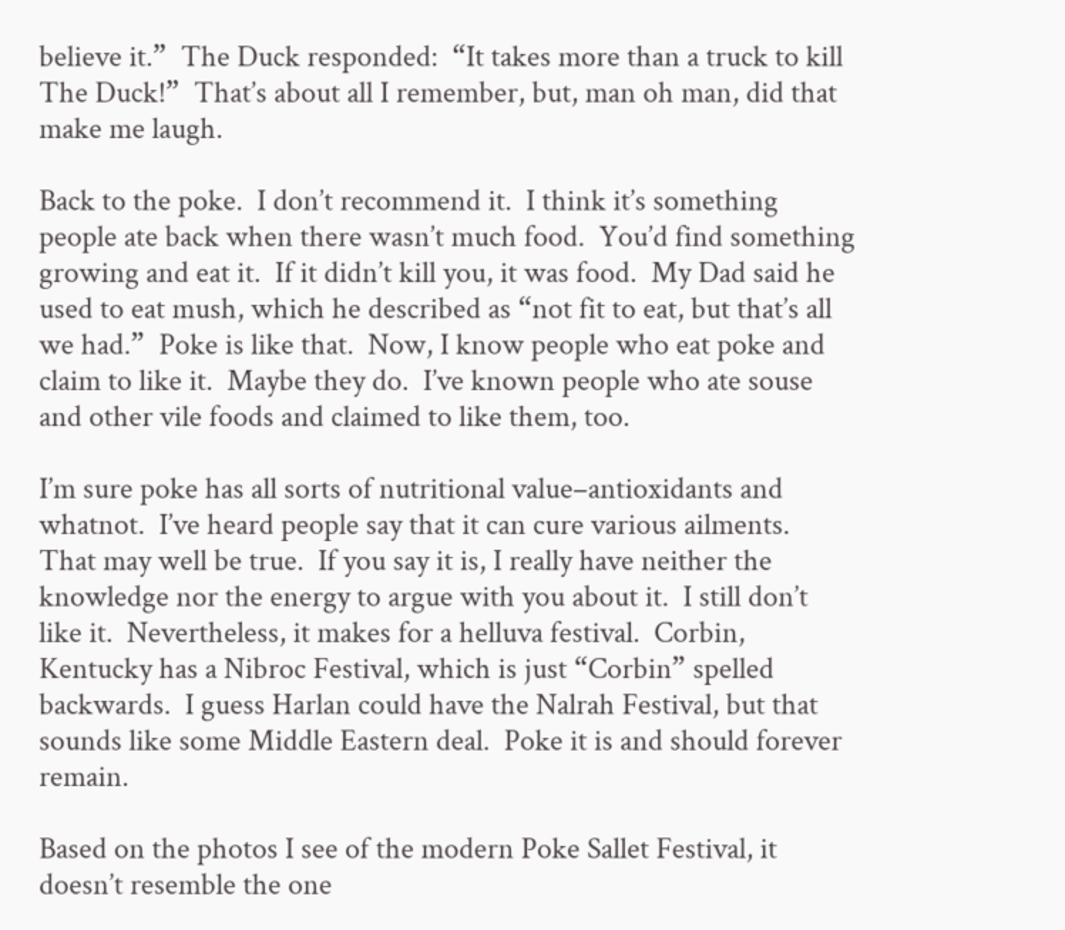believe it.”  The Duck responded:  “It takes more than a truck to kill The Duck!”  That’s about all I remember, but, man oh man, did that make me laugh.

Back to the poke.  I don’t recommend it.  I think it’s something people ate back when there wasn’t much food.  You’d find something growing and eat it.  If it didn’t kill you, it was food.  My Dad said he used to eat mush, which he described as “not fit to eat, but that’s all we had.”  Poke is like that.  Now, I know people who eat poke and claim to like it.  Maybe they do.  I’ve known people who ate souse and other vile foods and claimed to like them, too.

I’m sure poke has all sorts of nutritional value–antioxidants and whatnot.  I’ve heard people say that it can cure various ailments.  That may well be true.  If you say it is, I really have neither the knowledge nor the energy to argue with you about it.  I still don’t like it.  Nevertheless, it makes for a helluva festival.  Corbin, Kentucky has a Nibroc Festival, which is just “Corbin” spelled backwards.  I guess Harlan could have the Nalrah Festival, but that sounds like some Middle Eastern deal.  Poke it is and should forever remain.

Based on the photos I see of the modern Poke Sallet Festival, it doesn’t resemble the one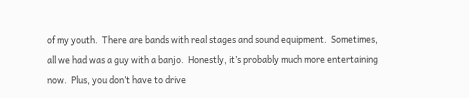of my youth.  There are bands with real stages and sound equipment.  Sometimes, all we had was a guy with a banjo.  Honestly, it’s probably much more entertaining now.  Plus, you don’t have to drive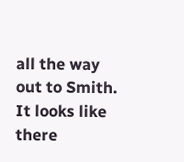all the way out to Smith.  It looks like there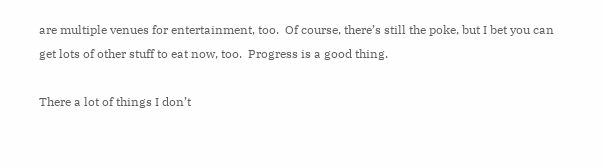are multiple venues for entertainment, too.  Of course, there’s still the poke, but I bet you can get lots of other stuff to eat now, too.  Progress is a good thing.

There a lot of things I don’t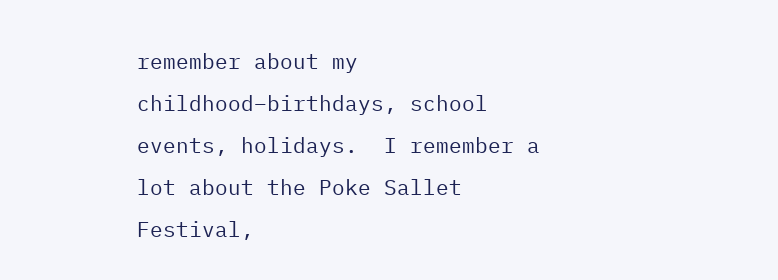remember about my childhood–birthdays, school events, holidays.  I remember a lot about the Poke Sallet Festival,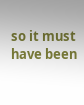so it must have been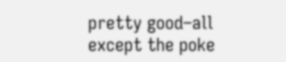pretty good–all except the poke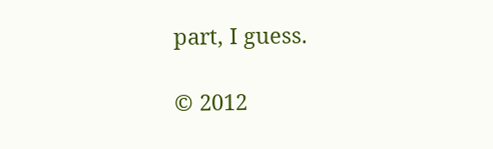part, I guess.

© 2012